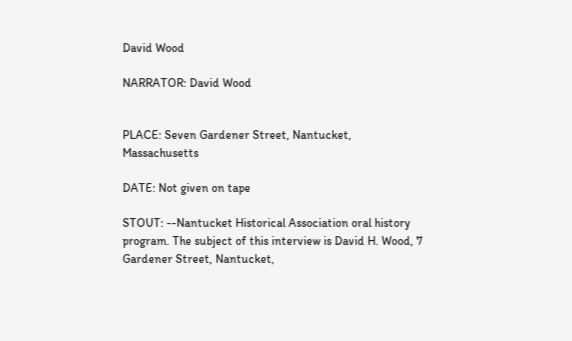David Wood

NARRATOR: David Wood


PLACE: Seven Gardener Street, Nantucket, Massachusetts

DATE: Not given on tape

STOUT: --Nantucket Historical Association oral history program. The subject of this interview is David H. Wood, 7 Gardener Street, Nantucket,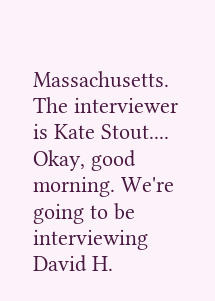Massachusetts. The interviewer is Kate Stout.... Okay, good morning. We're going to be interviewing David H.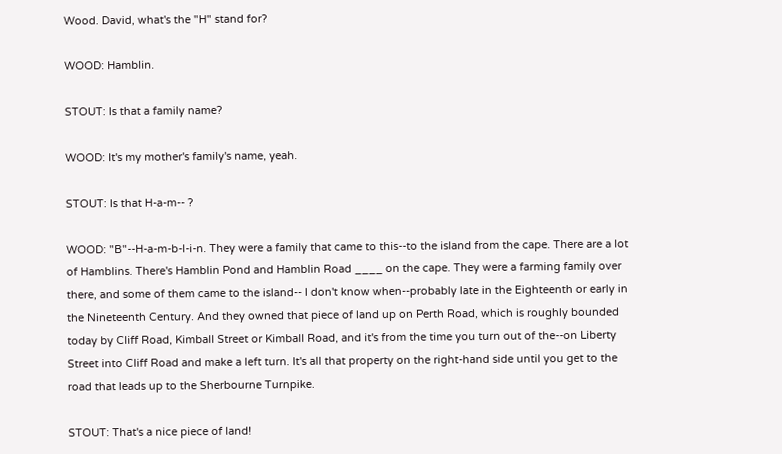Wood. David, what's the "H" stand for?

WOOD: Hamblin.

STOUT: Is that a family name?

WOOD: It's my mother's family's name, yeah.

STOUT: Is that H-a-m-- ?

WOOD: "B"--H-a-m-b-l-i-n. They were a family that came to this--to the island from the cape. There are a lot of Hamblins. There's Hamblin Pond and Hamblin Road ____ on the cape. They were a farming family over there, and some of them came to the island-- I don't know when--probably late in the Eighteenth or early in the Nineteenth Century. And they owned that piece of land up on Perth Road, which is roughly bounded today by Cliff Road, Kimball Street or Kimball Road, and it's from the time you turn out of the--on Liberty Street into Cliff Road and make a left turn. It's all that property on the right-hand side until you get to the road that leads up to the Sherbourne Turnpike.

STOUT: That's a nice piece of land!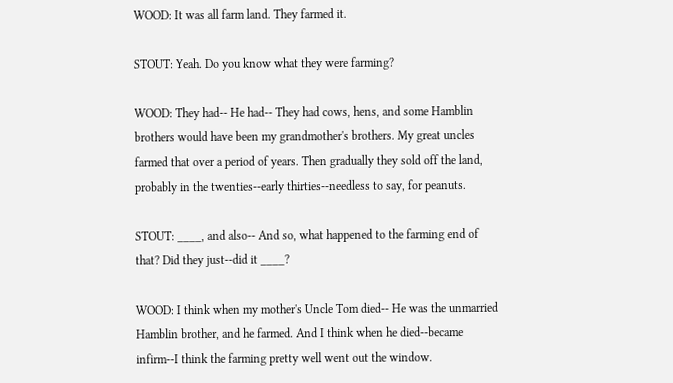WOOD: It was all farm land. They farmed it.

STOUT: Yeah. Do you know what they were farming?

WOOD: They had-- He had-- They had cows, hens, and some Hamblin brothers would have been my grandmother's brothers. My great uncles farmed that over a period of years. Then gradually they sold off the land, probably in the twenties--early thirties--needless to say, for peanuts.

STOUT: ____, and also-- And so, what happened to the farming end of that? Did they just--did it ____?

WOOD: I think when my mother's Uncle Tom died-- He was the unmarried Hamblin brother, and he farmed. And I think when he died--became infirm--I think the farming pretty well went out the window.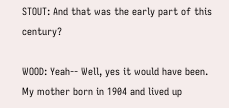STOUT: And that was the early part of this century?

WOOD: Yeah-- Well, yes it would have been. My mother born in 1904 and lived up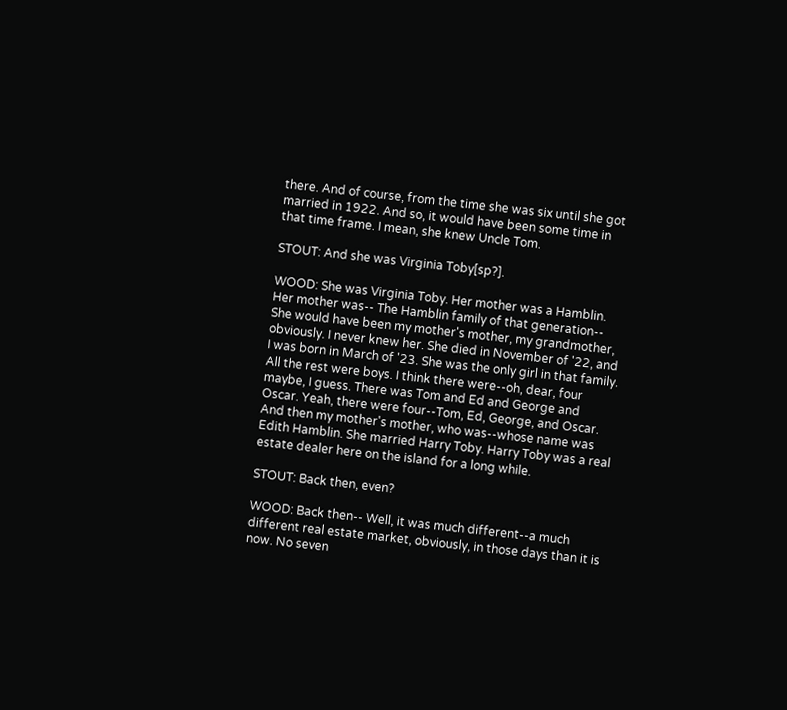there. And of course, from the time she was six until she got married in 1922. And so, it would have been some time in that time frame. I mean, she knew Uncle Tom.

STOUT: And she was Virginia Toby[sp?].

WOOD: She was Virginia Toby. Her mother was a Hamblin. Her mother was-- The Hamblin family of that generation-- She would have been my mother's mother, my grandmother, obviously. I never knew her. She died in November of '22, and I was born in March of '23. She was the only girl in that family. All the rest were boys. I think there were--oh, dear, four maybe, I guess. There was Tom and Ed and George and Oscar. Yeah, there were four--Tom, Ed, George, and Oscar. And then my mother's mother, who was--whose name was Edith Hamblin. She married Harry Toby. Harry Toby was a real estate dealer here on the island for a long while.

STOUT: Back then, even?

WOOD: Back then-- Well, it was much different--a much different real estate market, obviously, in those days than it is now. No seven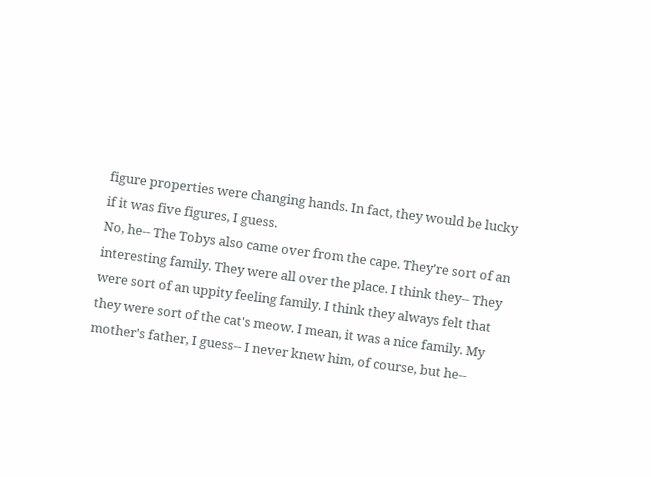figure properties were changing hands. In fact, they would be lucky if it was five figures, I guess.
No, he-- The Tobys also came over from the cape. They're sort of an interesting family. They were all over the place. I think they-- They were sort of an uppity feeling family. I think they always felt that they were sort of the cat's meow. I mean, it was a nice family. My mother's father, I guess-- I never knew him, of course, but he--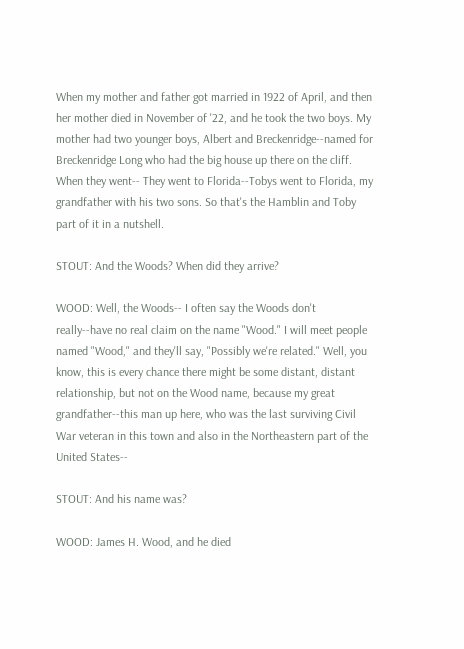When my mother and father got married in 1922 of April, and then her mother died in November of '22, and he took the two boys. My mother had two younger boys, Albert and Breckenridge--named for Breckenridge Long who had the big house up there on the cliff. When they went-- They went to Florida--Tobys went to Florida, my grandfather with his two sons. So that's the Hamblin and Toby part of it in a nutshell.

STOUT: And the Woods? When did they arrive?

WOOD: Well, the Woods-- I often say the Woods don't really--have no real claim on the name "Wood." I will meet people named "Wood," and they'll say, "Possibly we're related." Well, you know, this is every chance there might be some distant, distant relationship, but not on the Wood name, because my great grandfather--this man up here, who was the last surviving Civil War veteran in this town and also in the Northeastern part of the United States--

STOUT: And his name was?

WOOD: James H. Wood, and he died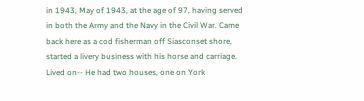in 1943, May of 1943, at the age of 97, having served in both the Army and the Navy in the Civil War. Came back here as a cod fisherman off Siasconset shore, started a livery business with his horse and carriage. Lived on-- He had two houses, one on York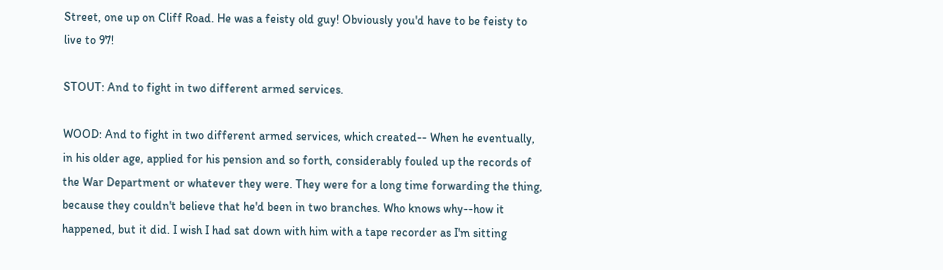Street, one up on Cliff Road. He was a feisty old guy! Obviously you'd have to be feisty to live to 97!

STOUT: And to fight in two different armed services.

WOOD: And to fight in two different armed services, which created-- When he eventually, in his older age, applied for his pension and so forth, considerably fouled up the records of the War Department or whatever they were. They were for a long time forwarding the thing, because they couldn't believe that he'd been in two branches. Who knows why--how it happened, but it did. I wish I had sat down with him with a tape recorder as I'm sitting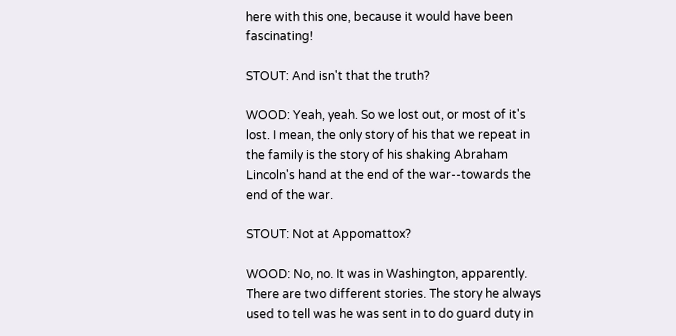here with this one, because it would have been fascinating!

STOUT: And isn't that the truth?

WOOD: Yeah, yeah. So we lost out, or most of it's lost. I mean, the only story of his that we repeat in the family is the story of his shaking Abraham Lincoln's hand at the end of the war--towards the end of the war.

STOUT: Not at Appomattox?

WOOD: No, no. It was in Washington, apparently. There are two different stories. The story he always used to tell was he was sent in to do guard duty in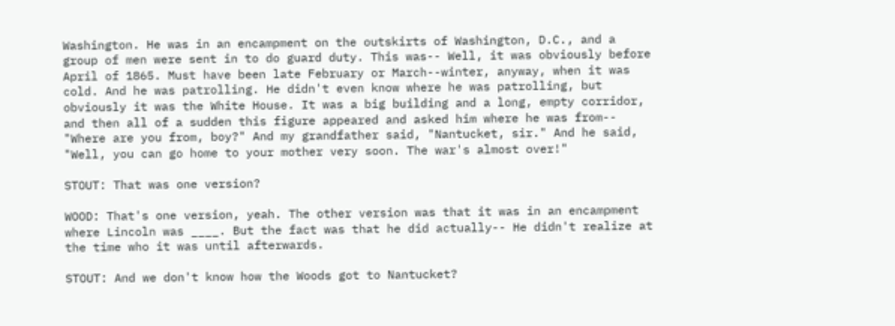Washington. He was in an encampment on the outskirts of Washington, D.C., and a group of men were sent in to do guard duty. This was-- Well, it was obviously before April of 1865. Must have been late February or March--winter, anyway, when it was cold. And he was patrolling. He didn't even know where he was patrolling, but obviously it was the White House. It was a big building and a long, empty corridor, and then all of a sudden this figure appeared and asked him where he was from-- "Where are you from, boy?" And my grandfather said, "Nantucket, sir." And he said, "Well, you can go home to your mother very soon. The war's almost over!"

STOUT: That was one version?

WOOD: That's one version, yeah. The other version was that it was in an encampment where Lincoln was ____. But the fact was that he did actually-- He didn't realize at the time who it was until afterwards.

STOUT: And we don't know how the Woods got to Nantucket?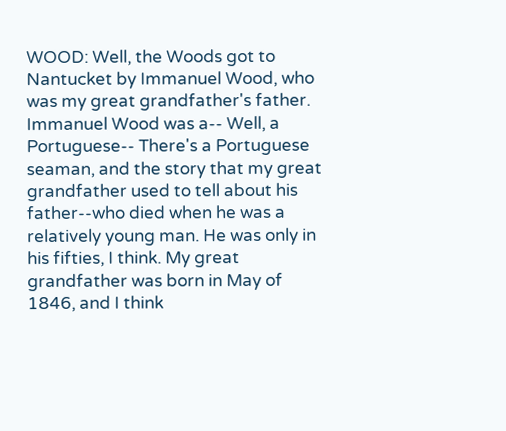WOOD: Well, the Woods got to Nantucket by Immanuel Wood, who was my great grandfather's father. Immanuel Wood was a-- Well, a Portuguese-- There's a Portuguese seaman, and the story that my great grandfather used to tell about his father--who died when he was a relatively young man. He was only in his fifties, I think. My great grandfather was born in May of 1846, and I think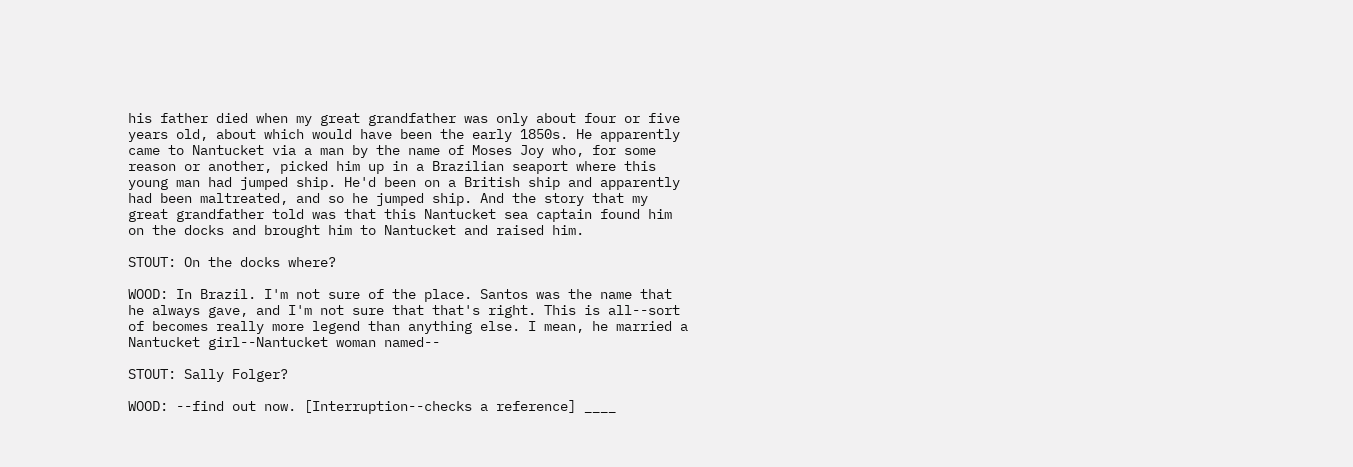his father died when my great grandfather was only about four or five years old, about which would have been the early 1850s. He apparently came to Nantucket via a man by the name of Moses Joy who, for some reason or another, picked him up in a Brazilian seaport where this young man had jumped ship. He'd been on a British ship and apparently had been maltreated, and so he jumped ship. And the story that my great grandfather told was that this Nantucket sea captain found him on the docks and brought him to Nantucket and raised him.

STOUT: On the docks where?

WOOD: In Brazil. I'm not sure of the place. Santos was the name that he always gave, and I'm not sure that that's right. This is all--sort of becomes really more legend than anything else. I mean, he married a Nantucket girl--Nantucket woman named--

STOUT: Sally Folger?

WOOD: --find out now. [Interruption--checks a reference] ____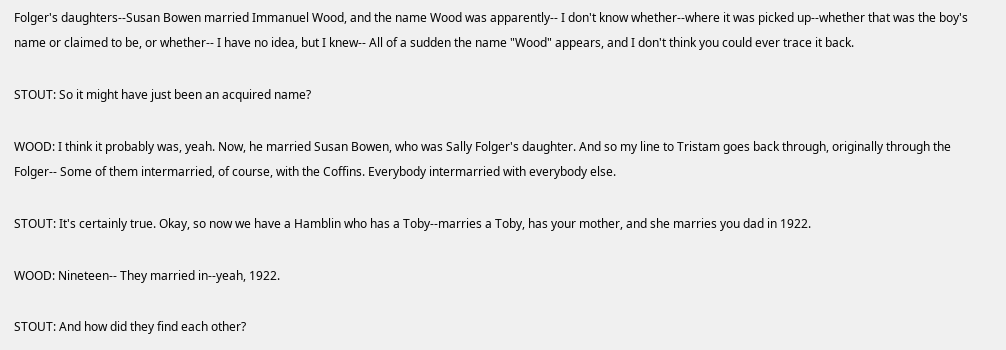Folger's daughters--Susan Bowen married Immanuel Wood, and the name Wood was apparently-- I don't know whether--where it was picked up--whether that was the boy's name or claimed to be, or whether-- I have no idea, but I knew-- All of a sudden the name "Wood" appears, and I don't think you could ever trace it back.

STOUT: So it might have just been an acquired name?

WOOD: I think it probably was, yeah. Now, he married Susan Bowen, who was Sally Folger's daughter. And so my line to Tristam goes back through, originally through the Folger-- Some of them intermarried, of course, with the Coffins. Everybody intermarried with everybody else.

STOUT: It's certainly true. Okay, so now we have a Hamblin who has a Toby--marries a Toby, has your mother, and she marries you dad in 1922.

WOOD: Nineteen-- They married in--yeah, 1922.

STOUT: And how did they find each other?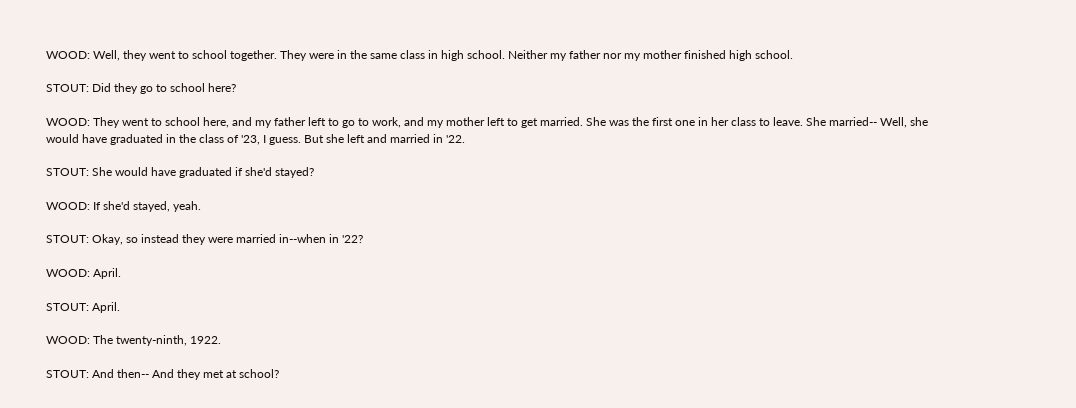WOOD: Well, they went to school together. They were in the same class in high school. Neither my father nor my mother finished high school.

STOUT: Did they go to school here?

WOOD: They went to school here, and my father left to go to work, and my mother left to get married. She was the first one in her class to leave. She married-- Well, she would have graduated in the class of '23, I guess. But she left and married in '22.

STOUT: She would have graduated if she'd stayed?

WOOD: If she'd stayed, yeah.

STOUT: Okay, so instead they were married in--when in '22?

WOOD: April.

STOUT: April.

WOOD: The twenty-ninth, 1922.

STOUT: And then-- And they met at school?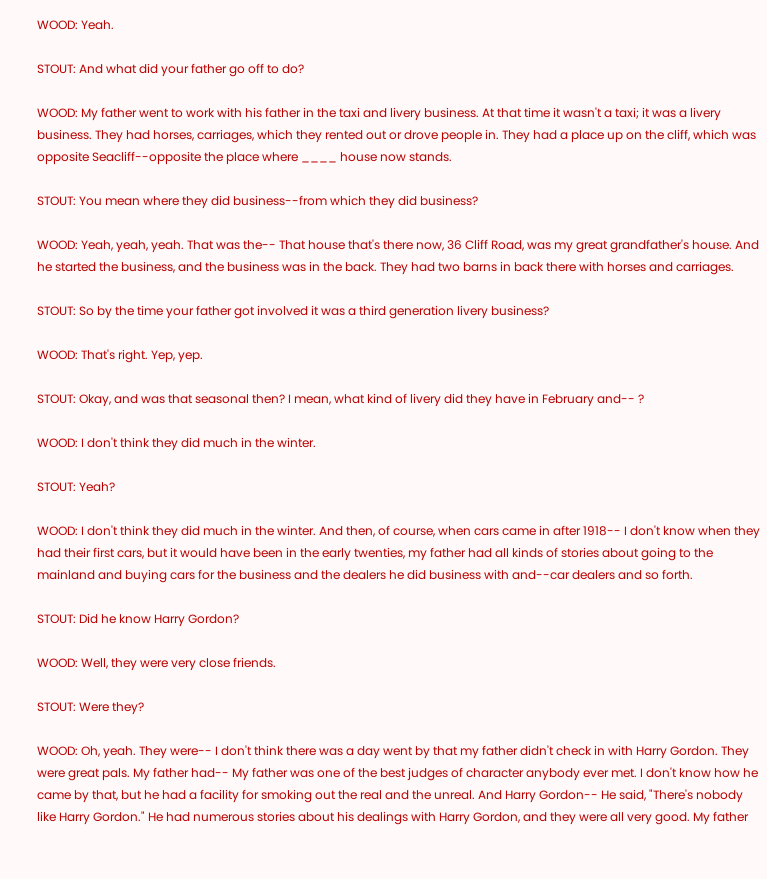WOOD: Yeah.

STOUT: And what did your father go off to do?

WOOD: My father went to work with his father in the taxi and livery business. At that time it wasn't a taxi; it was a livery business. They had horses, carriages, which they rented out or drove people in. They had a place up on the cliff, which was opposite Seacliff--opposite the place where ____ house now stands.

STOUT: You mean where they did business--from which they did business?

WOOD: Yeah, yeah, yeah. That was the-- That house that's there now, 36 Cliff Road, was my great grandfather's house. And he started the business, and the business was in the back. They had two barns in back there with horses and carriages.

STOUT: So by the time your father got involved it was a third generation livery business?

WOOD: That's right. Yep, yep.

STOUT: Okay, and was that seasonal then? I mean, what kind of livery did they have in February and-- ?

WOOD: I don't think they did much in the winter.

STOUT: Yeah?

WOOD: I don't think they did much in the winter. And then, of course, when cars came in after 1918-- I don't know when they had their first cars, but it would have been in the early twenties, my father had all kinds of stories about going to the mainland and buying cars for the business and the dealers he did business with and--car dealers and so forth.

STOUT: Did he know Harry Gordon?

WOOD: Well, they were very close friends.

STOUT: Were they?

WOOD: Oh, yeah. They were-- I don't think there was a day went by that my father didn't check in with Harry Gordon. They were great pals. My father had-- My father was one of the best judges of character anybody ever met. I don't know how he came by that, but he had a facility for smoking out the real and the unreal. And Harry Gordon-- He said, "There's nobody like Harry Gordon." He had numerous stories about his dealings with Harry Gordon, and they were all very good. My father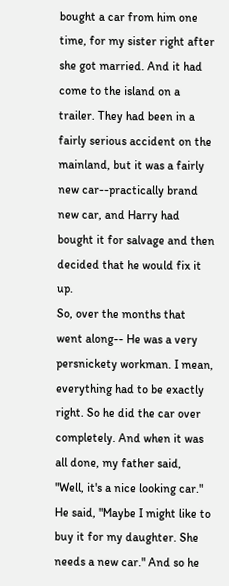bought a car from him one time, for my sister right after she got married. And it had come to the island on a trailer. They had been in a fairly serious accident on the mainland, but it was a fairly new car--practically brand new car, and Harry had bought it for salvage and then decided that he would fix it up.
So, over the months that went along-- He was a very persnickety workman. I mean, everything had to be exactly right. So he did the car over completely. And when it was all done, my father said, "Well, it's a nice looking car." He said, "Maybe I might like to buy it for my daughter. She needs a new car." And so he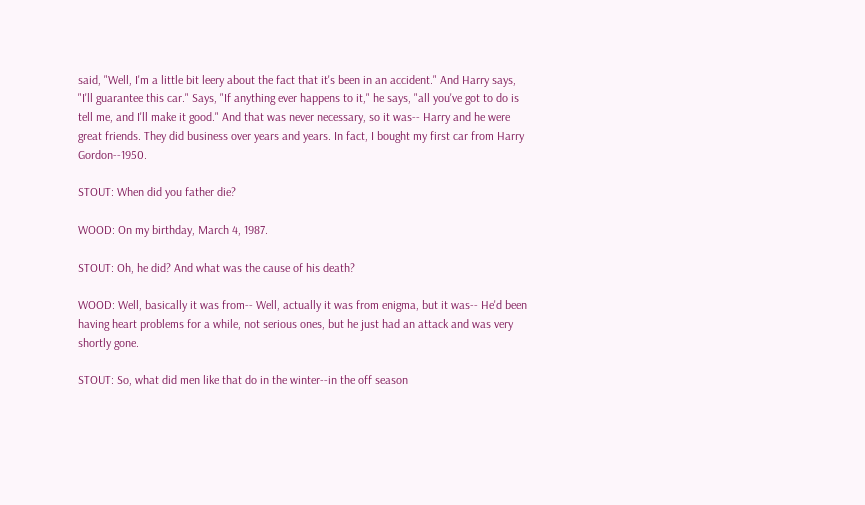said, "Well, I'm a little bit leery about the fact that it's been in an accident." And Harry says, "I'll guarantee this car." Says, "If anything ever happens to it," he says, "all you've got to do is tell me, and I'll make it good." And that was never necessary, so it was-- Harry and he were great friends. They did business over years and years. In fact, I bought my first car from Harry Gordon--1950.

STOUT: When did you father die?

WOOD: On my birthday, March 4, 1987.

STOUT: Oh, he did? And what was the cause of his death?

WOOD: Well, basically it was from-- Well, actually it was from enigma, but it was-- He'd been having heart problems for a while, not serious ones, but he just had an attack and was very shortly gone.

STOUT: So, what did men like that do in the winter--in the off season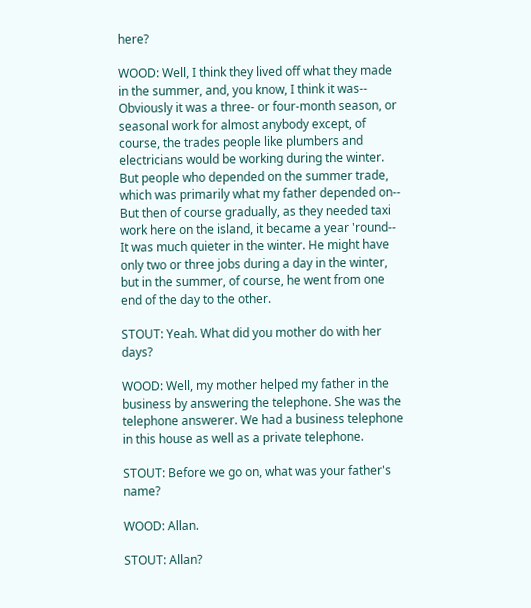here?

WOOD: Well, I think they lived off what they made in the summer, and, you know, I think it was-- Obviously it was a three- or four-month season, or seasonal work for almost anybody except, of course, the trades people like plumbers and electricians would be working during the winter. But people who depended on the summer trade, which was primarily what my father depended on-- But then of course gradually, as they needed taxi work here on the island, it became a year 'round-- It was much quieter in the winter. He might have only two or three jobs during a day in the winter, but in the summer, of course, he went from one end of the day to the other.

STOUT: Yeah. What did you mother do with her days?

WOOD: Well, my mother helped my father in the business by answering the telephone. She was the telephone answerer. We had a business telephone in this house as well as a private telephone.

STOUT: Before we go on, what was your father's name?

WOOD: Allan.

STOUT: Allan?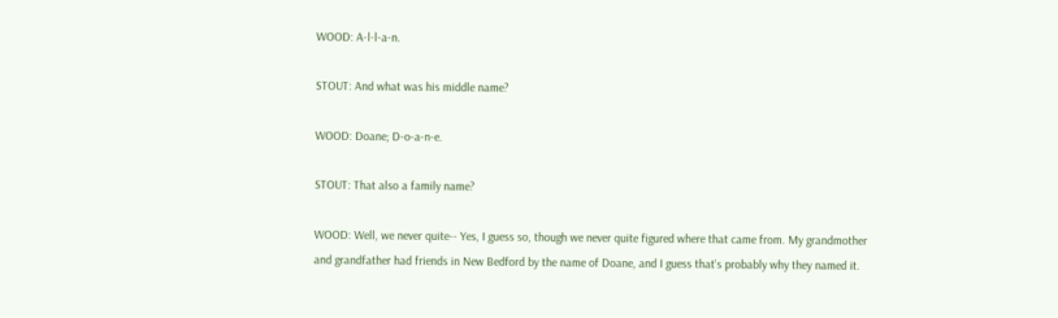WOOD: A-l-l-a-n.

STOUT: And what was his middle name?

WOOD: Doane; D-o-a-n-e.

STOUT: That also a family name?

WOOD: Well, we never quite-- Yes, I guess so, though we never quite figured where that came from. My grandmother and grandfather had friends in New Bedford by the name of Doane, and I guess that's probably why they named it.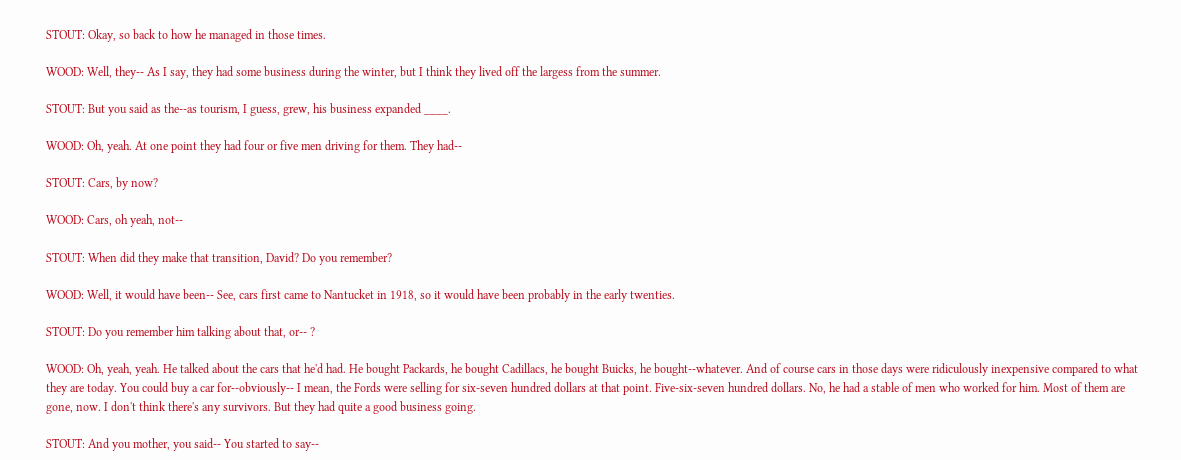STOUT: Okay, so back to how he managed in those times.

WOOD: Well, they-- As I say, they had some business during the winter, but I think they lived off the largess from the summer.

STOUT: But you said as the--as tourism, I guess, grew, his business expanded ____.

WOOD: Oh, yeah. At one point they had four or five men driving for them. They had--

STOUT: Cars, by now?

WOOD: Cars, oh yeah, not--

STOUT: When did they make that transition, David? Do you remember?

WOOD: Well, it would have been-- See, cars first came to Nantucket in 1918, so it would have been probably in the early twenties.

STOUT: Do you remember him talking about that, or-- ?

WOOD: Oh, yeah, yeah. He talked about the cars that he'd had. He bought Packards, he bought Cadillacs, he bought Buicks, he bought--whatever. And of course cars in those days were ridiculously inexpensive compared to what they are today. You could buy a car for--obviously-- I mean, the Fords were selling for six-seven hundred dollars at that point. Five-six-seven hundred dollars. No, he had a stable of men who worked for him. Most of them are gone, now. I don't think there's any survivors. But they had quite a good business going.

STOUT: And you mother, you said-- You started to say--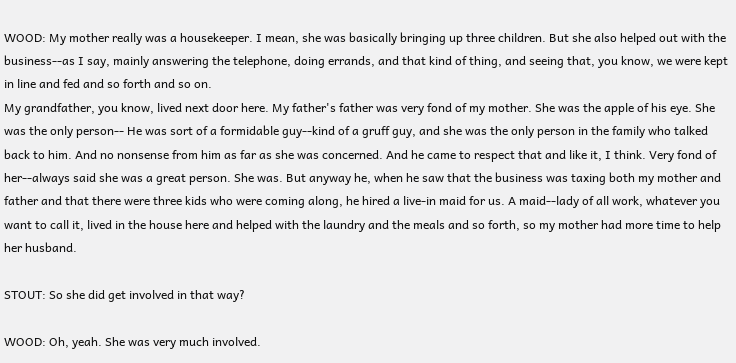WOOD: My mother really was a housekeeper. I mean, she was basically bringing up three children. But she also helped out with the business--as I say, mainly answering the telephone, doing errands, and that kind of thing, and seeing that, you know, we were kept in line and fed and so forth and so on.
My grandfather, you know, lived next door here. My father's father was very fond of my mother. She was the apple of his eye. She was the only person-- He was sort of a formidable guy--kind of a gruff guy, and she was the only person in the family who talked back to him. And no nonsense from him as far as she was concerned. And he came to respect that and like it, I think. Very fond of her--always said she was a great person. She was. But anyway he, when he saw that the business was taxing both my mother and father and that there were three kids who were coming along, he hired a live-in maid for us. A maid--lady of all work, whatever you want to call it, lived in the house here and helped with the laundry and the meals and so forth, so my mother had more time to help her husband.

STOUT: So she did get involved in that way?

WOOD: Oh, yeah. She was very much involved.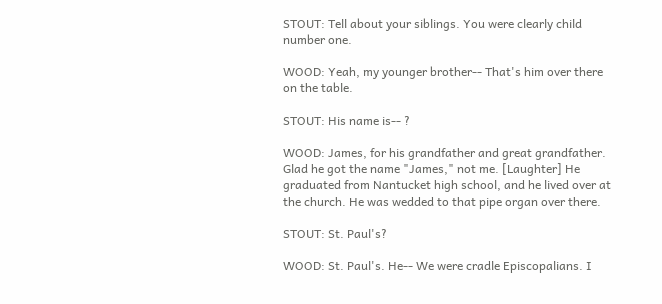STOUT: Tell about your siblings. You were clearly child number one.

WOOD: Yeah, my younger brother-- That's him over there on the table.

STOUT: His name is-- ?

WOOD: James, for his grandfather and great grandfather. Glad he got the name "James," not me. [Laughter] He graduated from Nantucket high school, and he lived over at the church. He was wedded to that pipe organ over there.

STOUT: St. Paul's?

WOOD: St. Paul's. He-- We were cradle Episcopalians. I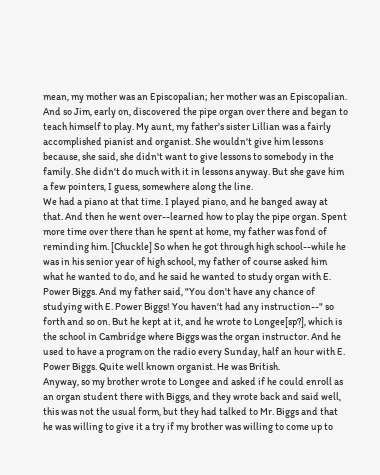mean, my mother was an Episcopalian; her mother was an Episcopalian. And so Jim, early on, discovered the pipe organ over there and began to teach himself to play. My aunt, my father's sister Lillian was a fairly accomplished pianist and organist. She wouldn't give him lessons because, she said, she didn't want to give lessons to somebody in the family. She didn't do much with it in lessons anyway. But she gave him a few pointers, I guess, somewhere along the line.
We had a piano at that time. I played piano, and he banged away at that. And then he went over--learned how to play the pipe organ. Spent more time over there than he spent at home, my father was fond of reminding him. [Chuckle] So when he got through high school--while he was in his senior year of high school, my father of course asked him what he wanted to do, and he said he wanted to study organ with E. Power Biggs. And my father said, "You don't have any chance of studying with E. Power Biggs! You haven't had any instruction--" so forth and so on. But he kept at it, and he wrote to Longee[sp?], which is the school in Cambridge where Biggs was the organ instructor. And he used to have a program on the radio every Sunday, half an hour with E. Power Biggs. Quite well known organist. He was British.
Anyway, so my brother wrote to Longee and asked if he could enroll as an organ student there with Biggs, and they wrote back and said well, this was not the usual form, but they had talked to Mr. Biggs and that he was willing to give it a try if my brother was willing to come up to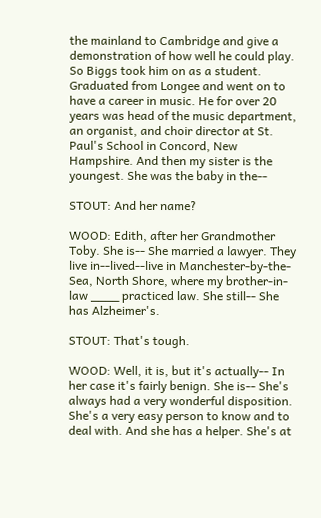the mainland to Cambridge and give a demonstration of how well he could play. So Biggs took him on as a student. Graduated from Longee and went on to have a career in music. He for over 20 years was head of the music department, an organist, and choir director at St. Paul's School in Concord, New Hampshire. And then my sister is the youngest. She was the baby in the--

STOUT: And her name?

WOOD: Edith, after her Grandmother Toby. She is-- She married a lawyer. They live in--lived--live in Manchester-by-the-Sea, North Shore, where my brother-in-law ____ practiced law. She still-- She has Alzheimer's.

STOUT: That's tough.

WOOD: Well, it is, but it's actually-- In her case it's fairly benign. She is-- She's always had a very wonderful disposition. She's a very easy person to know and to deal with. And she has a helper. She's at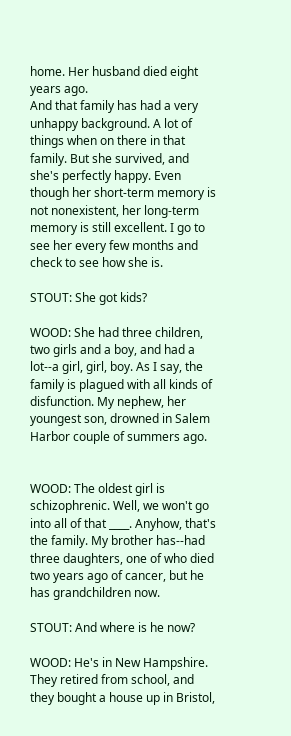home. Her husband died eight years ago.
And that family has had a very unhappy background. A lot of things when on there in that family. But she survived, and she's perfectly happy. Even though her short-term memory is not nonexistent, her long-term memory is still excellent. I go to see her every few months and check to see how she is.

STOUT: She got kids?

WOOD: She had three children, two girls and a boy, and had a lot--a girl, girl, boy. As I say, the family is plagued with all kinds of disfunction. My nephew, her youngest son, drowned in Salem Harbor couple of summers ago.


WOOD: The oldest girl is schizophrenic. Well, we won't go into all of that ____. Anyhow, that's the family. My brother has--had three daughters, one of who died two years ago of cancer, but he has grandchildren now.

STOUT: And where is he now?

WOOD: He's in New Hampshire. They retired from school, and they bought a house up in Bristol,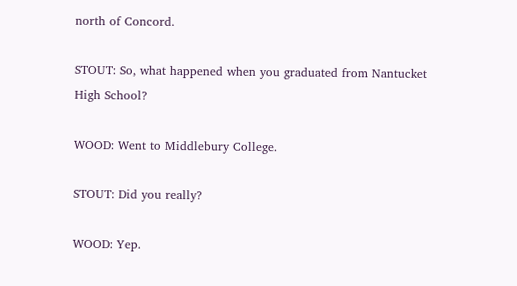north of Concord.

STOUT: So, what happened when you graduated from Nantucket High School?

WOOD: Went to Middlebury College.

STOUT: Did you really?

WOOD: Yep.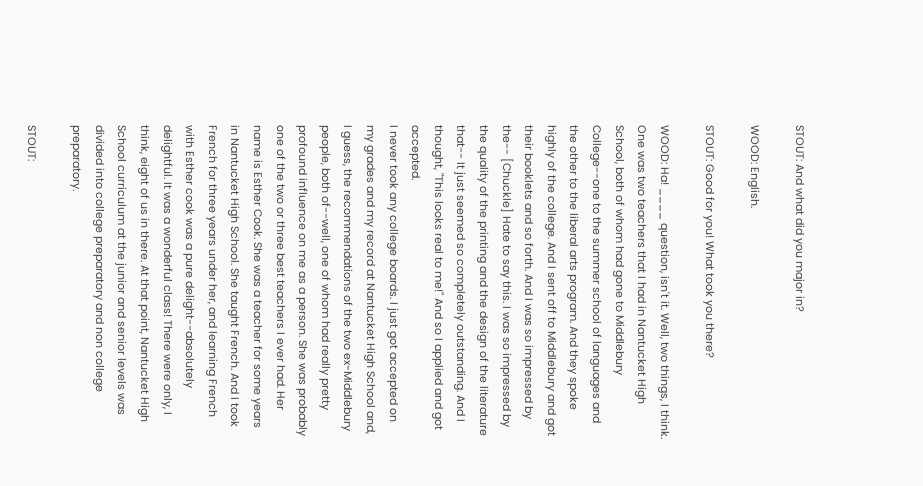STOUT: And what did you major in?

WOOD: English.

STOUT: Good for you! What took you there?

WOOD: Ha! ____ question, isn't it. Well, two things, I think. One was two teachers that I had in Nantucket High School, both of whom had gone to Middlebury College--one to the summer school of languages and the other to the liberal arts program. And they spoke highly of the college. And I sent off to Middlebury and got their booklets and so forth. And I was so impressed by the-- [Chuckle] Hate to say this. I was so impressed by the quality of the printing and the design of the literature that-- It just seemed so completely outstanding. And I thought, "This looks real to me!" And so I applied and got accepted.
I never took any college boards. I just got accepted on my grades and my record at Nantucket High School and, I guess, the recommendations of the two ex-Middlebury people, both of--well, one of whom had really pretty profound influence on me as a person. She was probably one of the two or three best teachers I ever had. Her name is Esther Cook. She was a teacher for some years in Nantucket High School. She taught French. And I took French for three years under her, and learning French with Esther cook was a pure delight--absolutely delightful. It was a wonderful class! There were only, I think, eight of us in there. At that point, Nantucket High School curriculum at the junior and senior levels was divided into college preparatory and non college preparatory.

STOUT: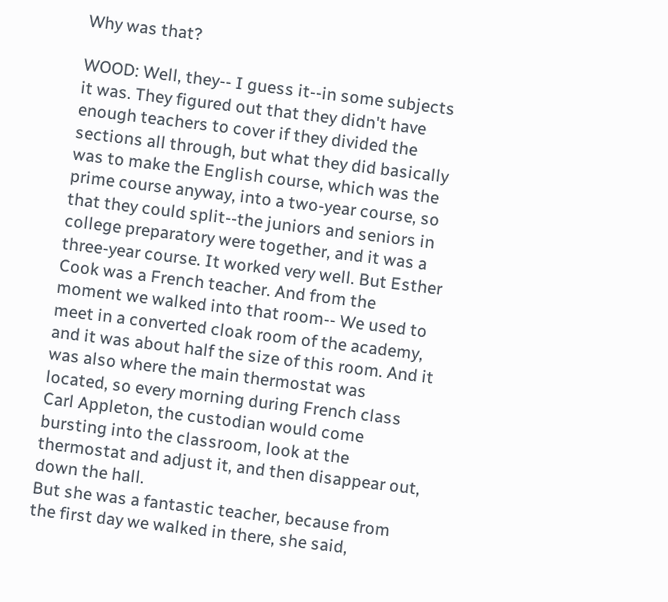Why was that?

WOOD: Well, they-- I guess it--in some subjects it was. They figured out that they didn't have enough teachers to cover if they divided the sections all through, but what they did basically was to make the English course, which was the prime course anyway, into a two-year course, so that they could split--the juniors and seniors in college preparatory were together, and it was a three-year course. It worked very well. But Esther Cook was a French teacher. And from the moment we walked into that room-- We used to meet in a converted cloak room of the academy, and it was about half the size of this room. And it was also where the main thermostat was located, so every morning during French class Carl Appleton, the custodian would come bursting into the classroom, look at the thermostat and adjust it, and then disappear out, down the hall.
But she was a fantastic teacher, because from the first day we walked in there, she said,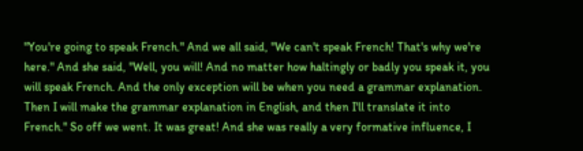"You're going to speak French." And we all said, "We can't speak French! That's why we're here." And she said, "Well, you will! And no matter how haltingly or badly you speak it, you will speak French. And the only exception will be when you need a grammar explanation. Then I will make the grammar explanation in English, and then I'll translate it into French." So off we went. It was great! And she was really a very formative influence, I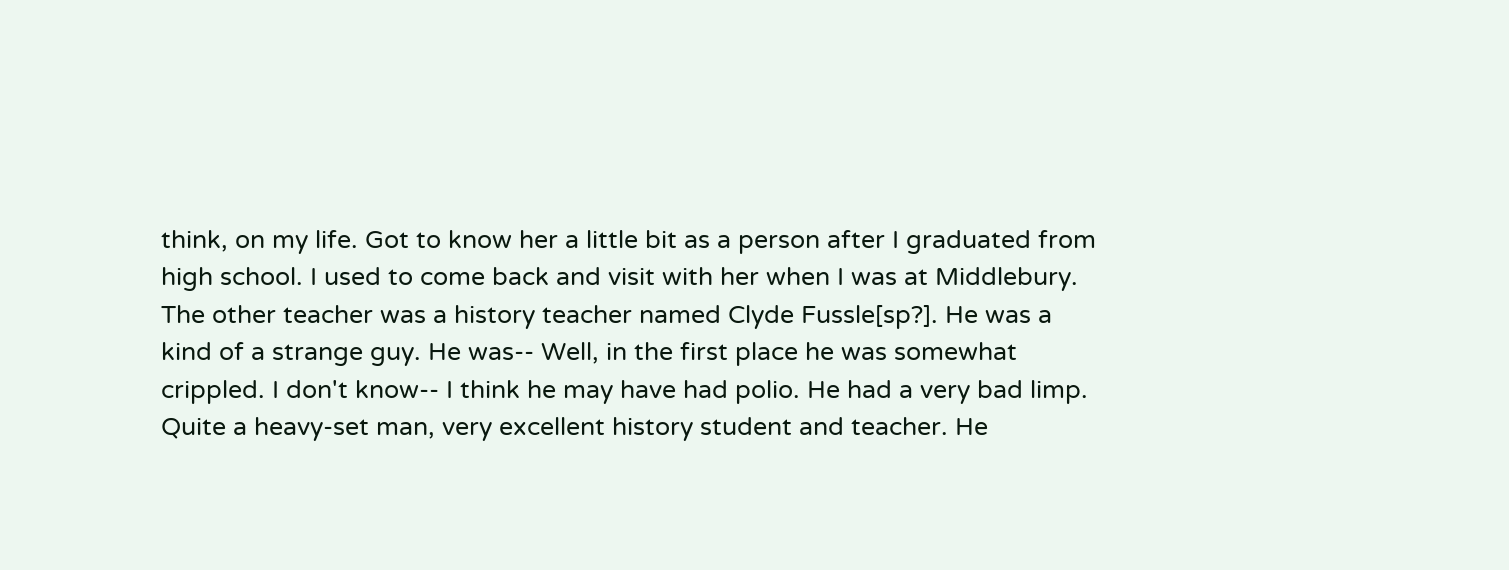think, on my life. Got to know her a little bit as a person after I graduated from high school. I used to come back and visit with her when I was at Middlebury.
The other teacher was a history teacher named Clyde Fussle[sp?]. He was a kind of a strange guy. He was-- Well, in the first place he was somewhat crippled. I don't know-- I think he may have had polio. He had a very bad limp. Quite a heavy-set man, very excellent history student and teacher. He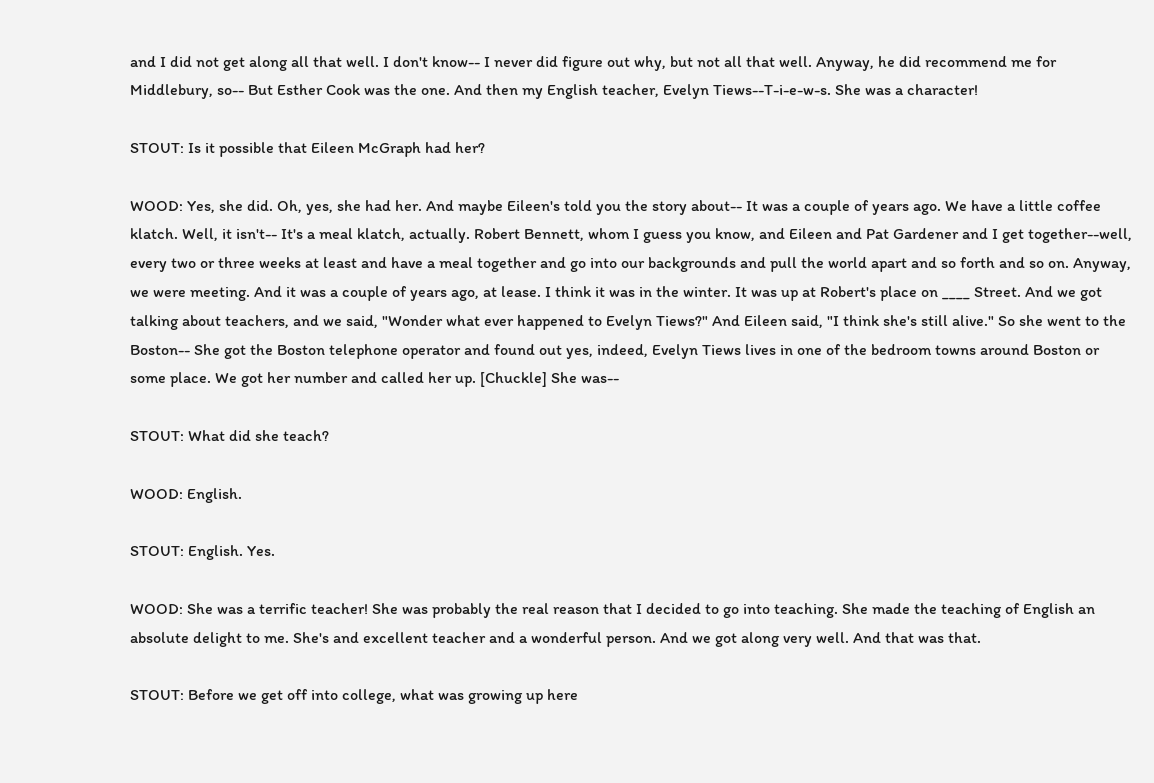and I did not get along all that well. I don't know-- I never did figure out why, but not all that well. Anyway, he did recommend me for Middlebury, so-- But Esther Cook was the one. And then my English teacher, Evelyn Tiews--T-i-e-w-s. She was a character!

STOUT: Is it possible that Eileen McGraph had her?

WOOD: Yes, she did. Oh, yes, she had her. And maybe Eileen's told you the story about-- It was a couple of years ago. We have a little coffee klatch. Well, it isn't-- It's a meal klatch, actually. Robert Bennett, whom I guess you know, and Eileen and Pat Gardener and I get together--well, every two or three weeks at least and have a meal together and go into our backgrounds and pull the world apart and so forth and so on. Anyway, we were meeting. And it was a couple of years ago, at lease. I think it was in the winter. It was up at Robert's place on ____ Street. And we got talking about teachers, and we said, "Wonder what ever happened to Evelyn Tiews?" And Eileen said, "I think she's still alive." So she went to the Boston-- She got the Boston telephone operator and found out yes, indeed, Evelyn Tiews lives in one of the bedroom towns around Boston or some place. We got her number and called her up. [Chuckle] She was--

STOUT: What did she teach?

WOOD: English.

STOUT: English. Yes.

WOOD: She was a terrific teacher! She was probably the real reason that I decided to go into teaching. She made the teaching of English an absolute delight to me. She's and excellent teacher and a wonderful person. And we got along very well. And that was that.

STOUT: Before we get off into college, what was growing up here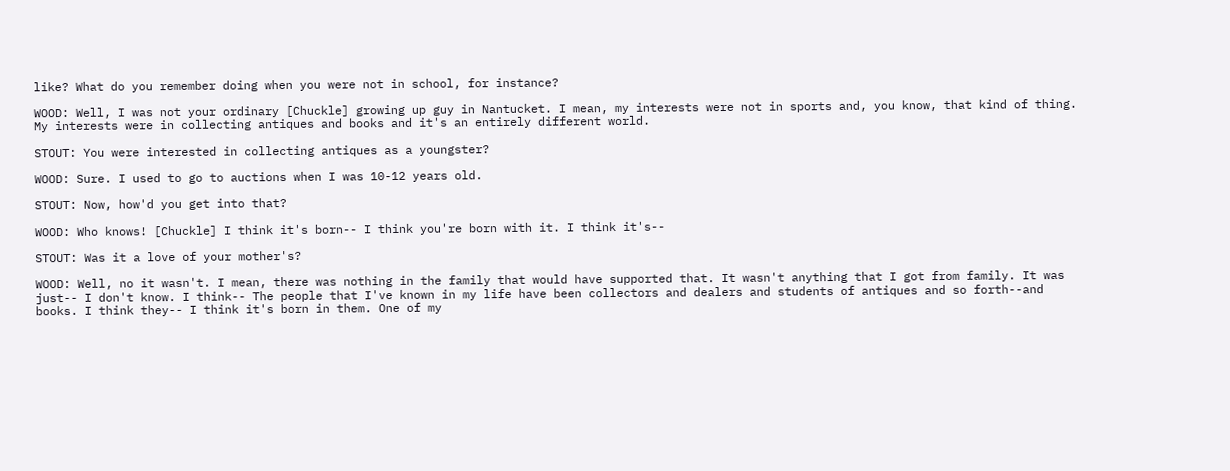like? What do you remember doing when you were not in school, for instance?

WOOD: Well, I was not your ordinary [Chuckle] growing up guy in Nantucket. I mean, my interests were not in sports and, you know, that kind of thing. My interests were in collecting antiques and books and it's an entirely different world.

STOUT: You were interested in collecting antiques as a youngster?

WOOD: Sure. I used to go to auctions when I was 10-12 years old.

STOUT: Now, how'd you get into that?

WOOD: Who knows! [Chuckle] I think it's born-- I think you're born with it. I think it's--

STOUT: Was it a love of your mother's?

WOOD: Well, no it wasn't. I mean, there was nothing in the family that would have supported that. It wasn't anything that I got from family. It was just-- I don't know. I think-- The people that I've known in my life have been collectors and dealers and students of antiques and so forth--and books. I think they-- I think it's born in them. One of my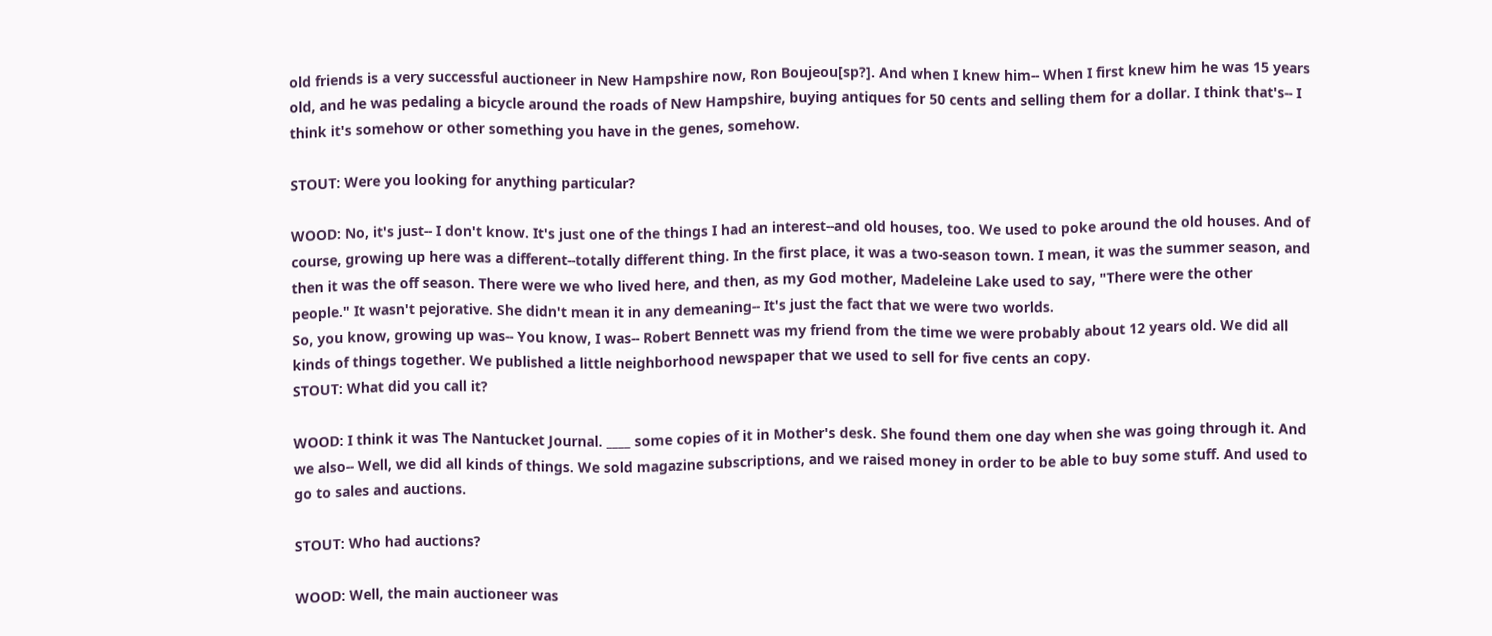old friends is a very successful auctioneer in New Hampshire now, Ron Boujeou[sp?]. And when I knew him-- When I first knew him he was 15 years old, and he was pedaling a bicycle around the roads of New Hampshire, buying antiques for 50 cents and selling them for a dollar. I think that's-- I think it's somehow or other something you have in the genes, somehow.

STOUT: Were you looking for anything particular?

WOOD: No, it's just-- I don't know. It's just one of the things I had an interest--and old houses, too. We used to poke around the old houses. And of course, growing up here was a different--totally different thing. In the first place, it was a two-season town. I mean, it was the summer season, and then it was the off season. There were we who lived here, and then, as my God mother, Madeleine Lake used to say, "There were the other people." It wasn't pejorative. She didn't mean it in any demeaning-- It's just the fact that we were two worlds.
So, you know, growing up was-- You know, I was-- Robert Bennett was my friend from the time we were probably about 12 years old. We did all kinds of things together. We published a little neighborhood newspaper that we used to sell for five cents an copy.
STOUT: What did you call it?

WOOD: I think it was The Nantucket Journal. ____ some copies of it in Mother's desk. She found them one day when she was going through it. And we also-- Well, we did all kinds of things. We sold magazine subscriptions, and we raised money in order to be able to buy some stuff. And used to go to sales and auctions.

STOUT: Who had auctions?

WOOD: Well, the main auctioneer was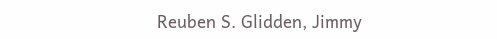Reuben S. Glidden, Jimmy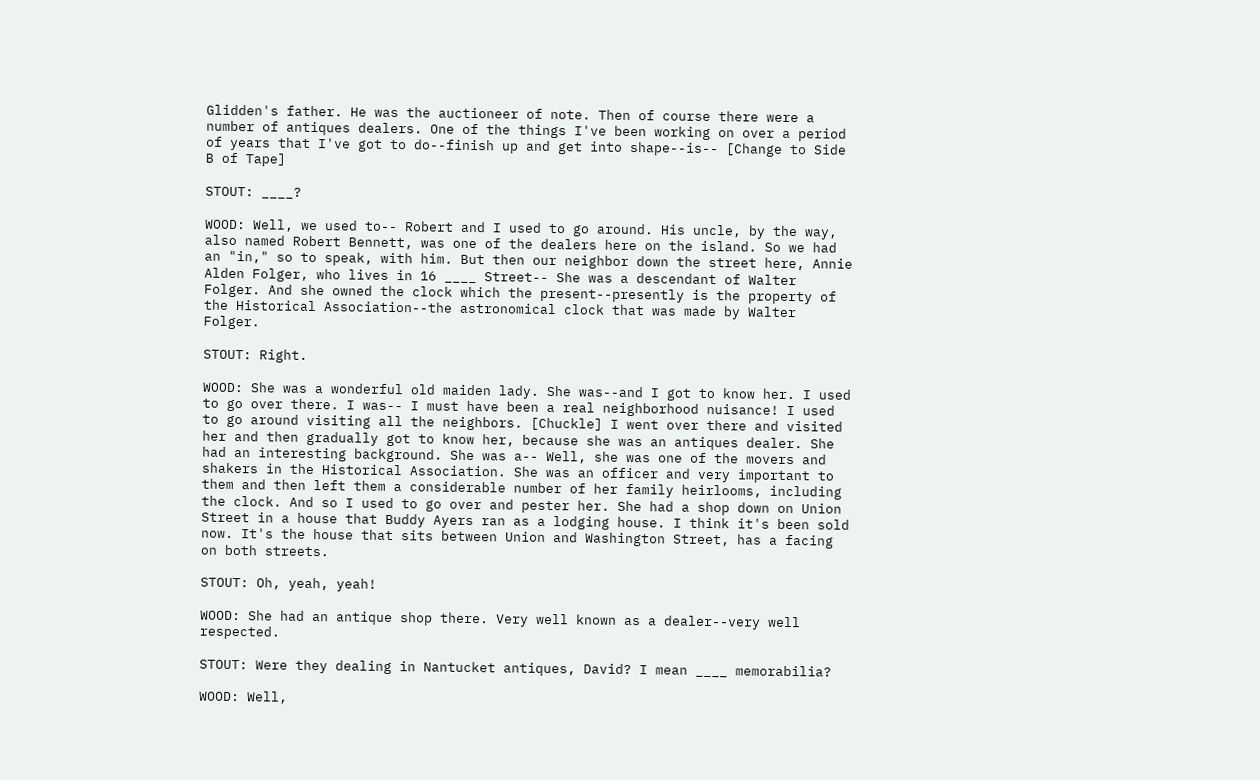Glidden's father. He was the auctioneer of note. Then of course there were a number of antiques dealers. One of the things I've been working on over a period of years that I've got to do--finish up and get into shape--is-- [Change to Side B of Tape]

STOUT: ____?

WOOD: Well, we used to-- Robert and I used to go around. His uncle, by the way, also named Robert Bennett, was one of the dealers here on the island. So we had an "in," so to speak, with him. But then our neighbor down the street here, Annie Alden Folger, who lives in 16 ____ Street-- She was a descendant of Walter Folger. And she owned the clock which the present--presently is the property of the Historical Association--the astronomical clock that was made by Walter Folger.

STOUT: Right.

WOOD: She was a wonderful old maiden lady. She was--and I got to know her. I used to go over there. I was-- I must have been a real neighborhood nuisance! I used to go around visiting all the neighbors. [Chuckle] I went over there and visited her and then gradually got to know her, because she was an antiques dealer. She had an interesting background. She was a-- Well, she was one of the movers and shakers in the Historical Association. She was an officer and very important to them and then left them a considerable number of her family heirlooms, including the clock. And so I used to go over and pester her. She had a shop down on Union Street in a house that Buddy Ayers ran as a lodging house. I think it's been sold now. It's the house that sits between Union and Washington Street, has a facing on both streets.

STOUT: Oh, yeah, yeah!

WOOD: She had an antique shop there. Very well known as a dealer--very well respected.

STOUT: Were they dealing in Nantucket antiques, David? I mean ____ memorabilia?

WOOD: Well,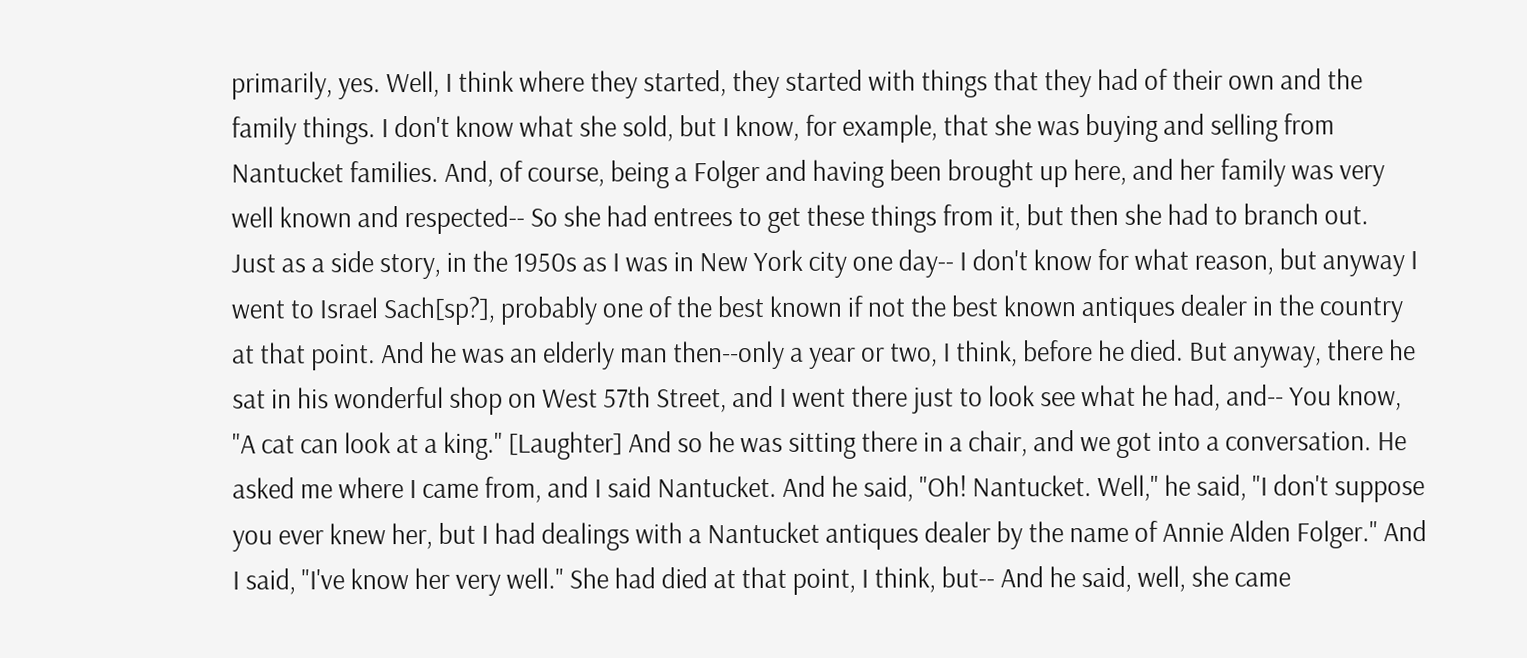primarily, yes. Well, I think where they started, they started with things that they had of their own and the family things. I don't know what she sold, but I know, for example, that she was buying and selling from Nantucket families. And, of course, being a Folger and having been brought up here, and her family was very well known and respected-- So she had entrees to get these things from it, but then she had to branch out.
Just as a side story, in the 1950s as I was in New York city one day-- I don't know for what reason, but anyway I went to Israel Sach[sp?], probably one of the best known if not the best known antiques dealer in the country at that point. And he was an elderly man then--only a year or two, I think, before he died. But anyway, there he sat in his wonderful shop on West 57th Street, and I went there just to look see what he had, and-- You know, "A cat can look at a king." [Laughter] And so he was sitting there in a chair, and we got into a conversation. He asked me where I came from, and I said Nantucket. And he said, "Oh! Nantucket. Well," he said, "I don't suppose you ever knew her, but I had dealings with a Nantucket antiques dealer by the name of Annie Alden Folger." And I said, "I've know her very well." She had died at that point, I think, but-- And he said, well, she came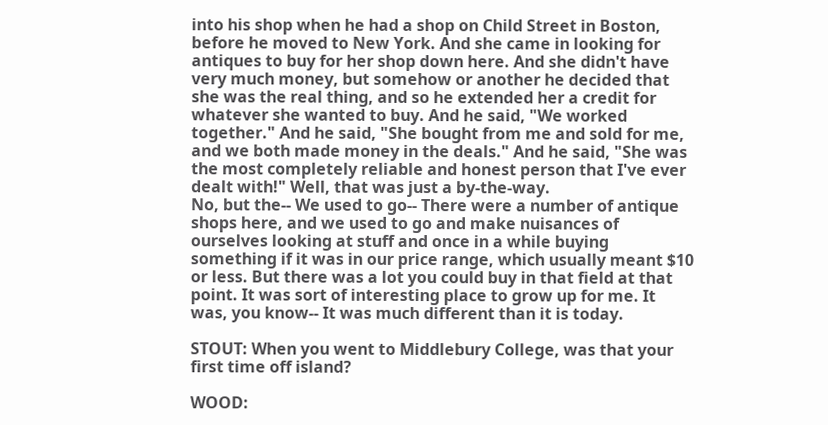into his shop when he had a shop on Child Street in Boston, before he moved to New York. And she came in looking for antiques to buy for her shop down here. And she didn't have very much money, but somehow or another he decided that she was the real thing, and so he extended her a credit for whatever she wanted to buy. And he said, "We worked together." And he said, "She bought from me and sold for me, and we both made money in the deals." And he said, "She was the most completely reliable and honest person that I've ever dealt with!" Well, that was just a by-the-way.
No, but the-- We used to go-- There were a number of antique shops here, and we used to go and make nuisances of ourselves looking at stuff and once in a while buying something if it was in our price range, which usually meant $10 or less. But there was a lot you could buy in that field at that point. It was sort of interesting place to grow up for me. It was, you know-- It was much different than it is today.

STOUT: When you went to Middlebury College, was that your first time off island?

WOOD: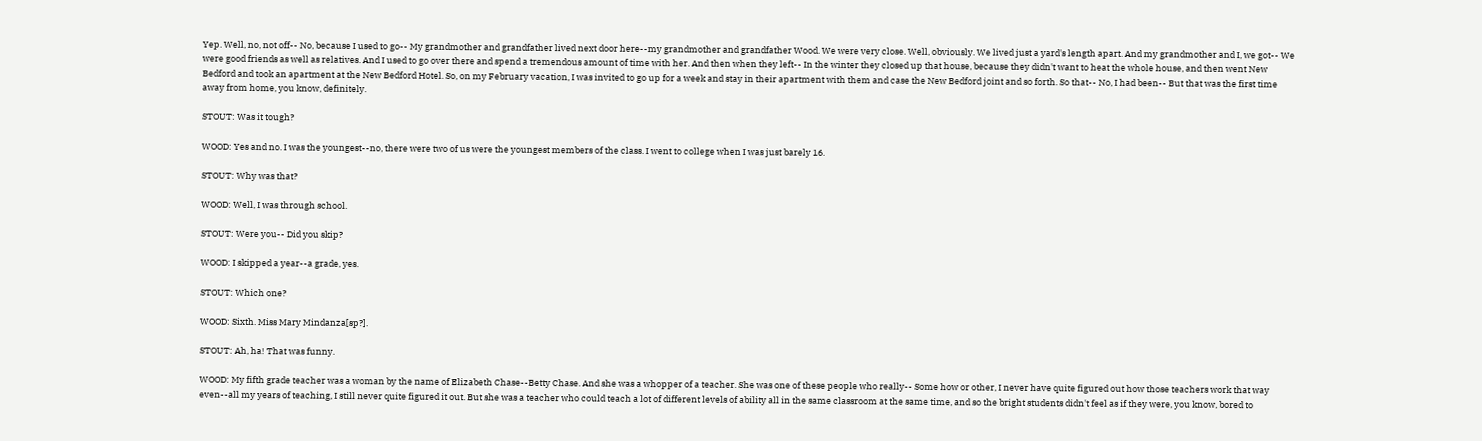Yep. Well, no, not off-- No, because I used to go-- My grandmother and grandfather lived next door here--my grandmother and grandfather Wood. We were very close. Well, obviously. We lived just a yard's length apart. And my grandmother and I, we got-- We were good friends as well as relatives. And I used to go over there and spend a tremendous amount of time with her. And then when they left-- In the winter they closed up that house, because they didn't want to heat the whole house, and then went New Bedford and took an apartment at the New Bedford Hotel. So, on my February vacation, I was invited to go up for a week and stay in their apartment with them and case the New Bedford joint and so forth. So that-- No, I had been-- But that was the first time away from home, you know, definitely.

STOUT: Was it tough?

WOOD: Yes and no. I was the youngest--no, there were two of us were the youngest members of the class. I went to college when I was just barely 16.

STOUT: Why was that?

WOOD: Well, I was through school.

STOUT: Were you-- Did you skip?

WOOD: I skipped a year--a grade, yes.

STOUT: Which one?

WOOD: Sixth. Miss Mary Mindanza[sp?].

STOUT: Ah, ha! That was funny.

WOOD: My fifth grade teacher was a woman by the name of Elizabeth Chase--Betty Chase. And she was a whopper of a teacher. She was one of these people who really-- Some how or other, I never have quite figured out how those teachers work that way even--all my years of teaching, I still never quite figured it out. But she was a teacher who could teach a lot of different levels of ability all in the same classroom at the same time, and so the bright students didn't feel as if they were, you know, bored to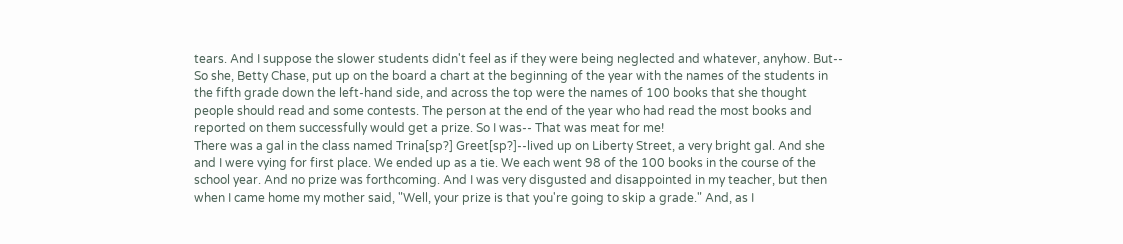tears. And I suppose the slower students didn't feel as if they were being neglected and whatever, anyhow. But-- So she, Betty Chase, put up on the board a chart at the beginning of the year with the names of the students in the fifth grade down the left-hand side, and across the top were the names of 100 books that she thought people should read and some contests. The person at the end of the year who had read the most books and reported on them successfully would get a prize. So I was-- That was meat for me!
There was a gal in the class named Trina[sp?] Greet[sp?]--lived up on Liberty Street, a very bright gal. And she and I were vying for first place. We ended up as a tie. We each went 98 of the 100 books in the course of the school year. And no prize was forthcoming. And I was very disgusted and disappointed in my teacher, but then when I came home my mother said, "Well, your prize is that you're going to skip a grade." And, as I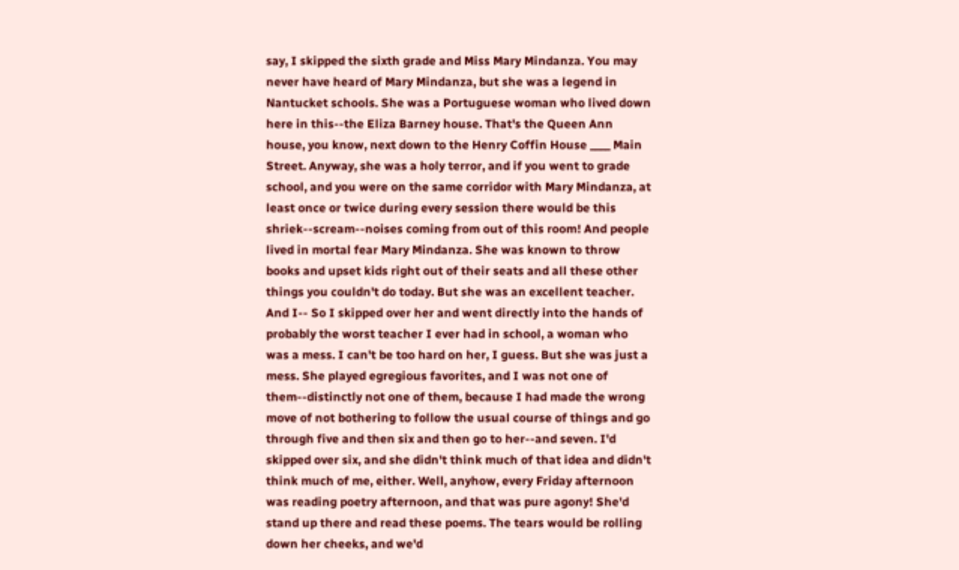say, I skipped the sixth grade and Miss Mary Mindanza. You may never have heard of Mary Mindanza, but she was a legend in Nantucket schools. She was a Portuguese woman who lived down here in this--the Eliza Barney house. That's the Queen Ann house, you know, next down to the Henry Coffin House ____ Main Street. Anyway, she was a holy terror, and if you went to grade school, and you were on the same corridor with Mary Mindanza, at least once or twice during every session there would be this shriek--scream--noises coming from out of this room! And people lived in mortal fear Mary Mindanza. She was known to throw books and upset kids right out of their seats and all these other things you couldn't do today. But she was an excellent teacher.
And I-- So I skipped over her and went directly into the hands of probably the worst teacher I ever had in school, a woman who was a mess. I can't be too hard on her, I guess. But she was just a mess. She played egregious favorites, and I was not one of them--distinctly not one of them, because I had made the wrong move of not bothering to follow the usual course of things and go through five and then six and then go to her--and seven. I'd skipped over six, and she didn't think much of that idea and didn't think much of me, either. Well, anyhow, every Friday afternoon was reading poetry afternoon, and that was pure agony! She'd stand up there and read these poems. The tears would be rolling down her cheeks, and we'd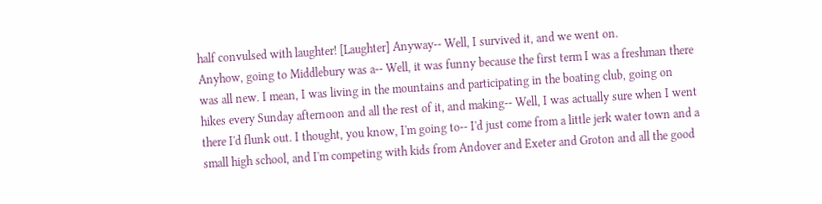half convulsed with laughter! [Laughter] Anyway-- Well, I survived it, and we went on.
Anyhow, going to Middlebury was a-- Well, it was funny because the first term I was a freshman there was all new. I mean, I was living in the mountains and participating in the boating club, going on hikes every Sunday afternoon and all the rest of it, and making-- Well, I was actually sure when I went there I'd flunk out. I thought, you know, I'm going to-- I'd just come from a little jerk water town and a small high school, and I'm competing with kids from Andover and Exeter and Groton and all the good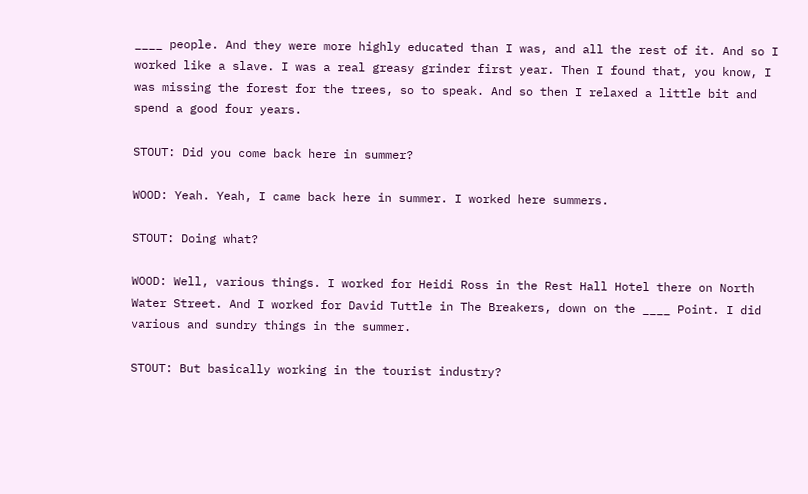____ people. And they were more highly educated than I was, and all the rest of it. And so I worked like a slave. I was a real greasy grinder first year. Then I found that, you know, I was missing the forest for the trees, so to speak. And so then I relaxed a little bit and spend a good four years.

STOUT: Did you come back here in summer?

WOOD: Yeah. Yeah, I came back here in summer. I worked here summers.

STOUT: Doing what?

WOOD: Well, various things. I worked for Heidi Ross in the Rest Hall Hotel there on North Water Street. And I worked for David Tuttle in The Breakers, down on the ____ Point. I did various and sundry things in the summer.

STOUT: But basically working in the tourist industry?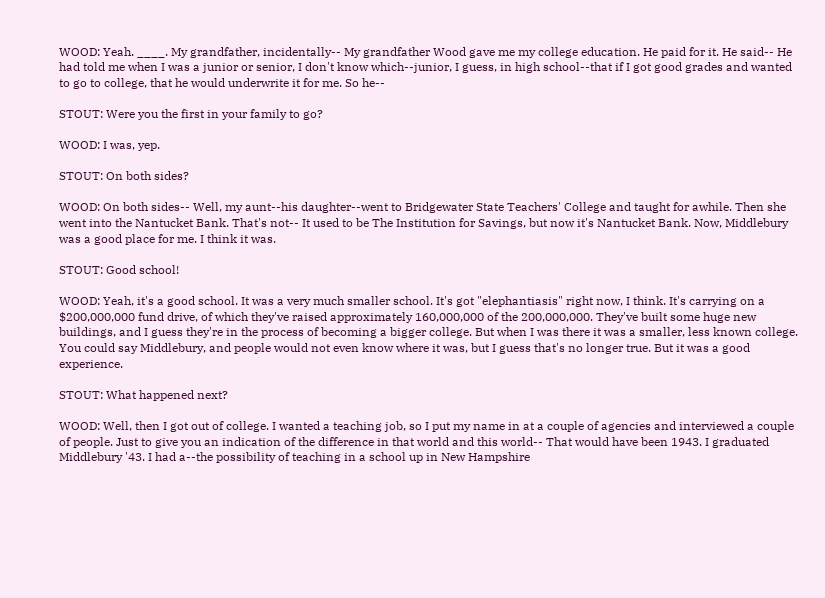WOOD: Yeah. ____. My grandfather, incidentally-- My grandfather Wood gave me my college education. He paid for it. He said-- He had told me when I was a junior or senior, I don't know which--junior, I guess, in high school--that if I got good grades and wanted to go to college, that he would underwrite it for me. So he--

STOUT: Were you the first in your family to go?

WOOD: I was, yep.

STOUT: On both sides?

WOOD: On both sides-- Well, my aunt--his daughter--went to Bridgewater State Teachers' College and taught for awhile. Then she went into the Nantucket Bank. That's not-- It used to be The Institution for Savings, but now it's Nantucket Bank. Now, Middlebury was a good place for me. I think it was.

STOUT: Good school!

WOOD: Yeah, it's a good school. It was a very much smaller school. It's got "elephantiasis" right now, I think. It's carrying on a $200,000,000 fund drive, of which they've raised approximately 160,000,000 of the 200,000,000. They've built some huge new buildings, and I guess they're in the process of becoming a bigger college. But when I was there it was a smaller, less known college. You could say Middlebury, and people would not even know where it was, but I guess that's no longer true. But it was a good experience.

STOUT: What happened next?

WOOD: Well, then I got out of college. I wanted a teaching job, so I put my name in at a couple of agencies and interviewed a couple of people. Just to give you an indication of the difference in that world and this world-- That would have been 1943. I graduated Middlebury '43. I had a--the possibility of teaching in a school up in New Hampshire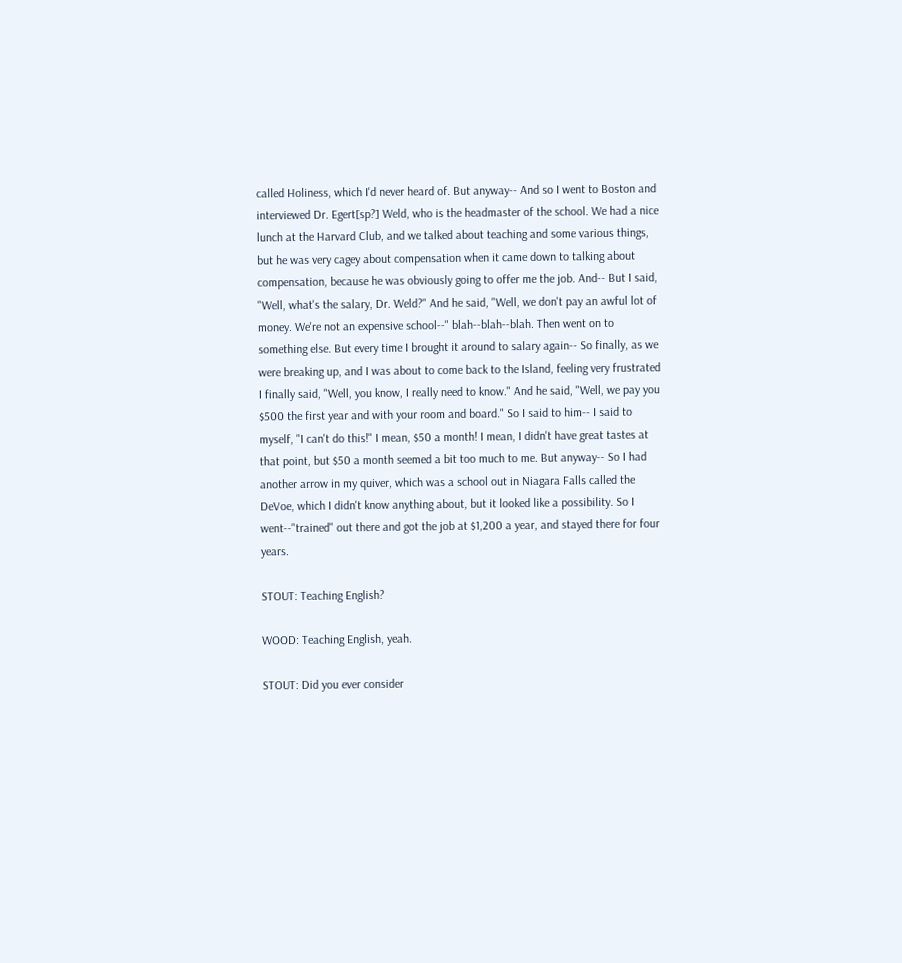called Holiness, which I'd never heard of. But anyway-- And so I went to Boston and interviewed Dr. Egert[sp?] Weld, who is the headmaster of the school. We had a nice lunch at the Harvard Club, and we talked about teaching and some various things, but he was very cagey about compensation when it came down to talking about compensation, because he was obviously going to offer me the job. And-- But I said, "Well, what's the salary, Dr. Weld?" And he said, "Well, we don't pay an awful lot of money. We're not an expensive school--" blah--blah--blah. Then went on to something else. But every time I brought it around to salary again-- So finally, as we were breaking up, and I was about to come back to the Island, feeling very frustrated I finally said, "Well, you know, I really need to know." And he said, "Well, we pay you $500 the first year and with your room and board." So I said to him-- I said to myself, "I can't do this!" I mean, $50 a month! I mean, I didn't have great tastes at that point, but $50 a month seemed a bit too much to me. But anyway-- So I had another arrow in my quiver, which was a school out in Niagara Falls called the DeVoe, which I didn't know anything about, but it looked like a possibility. So I went--"trained" out there and got the job at $1,200 a year, and stayed there for four years.

STOUT: Teaching English?

WOOD: Teaching English, yeah.

STOUT: Did you ever consider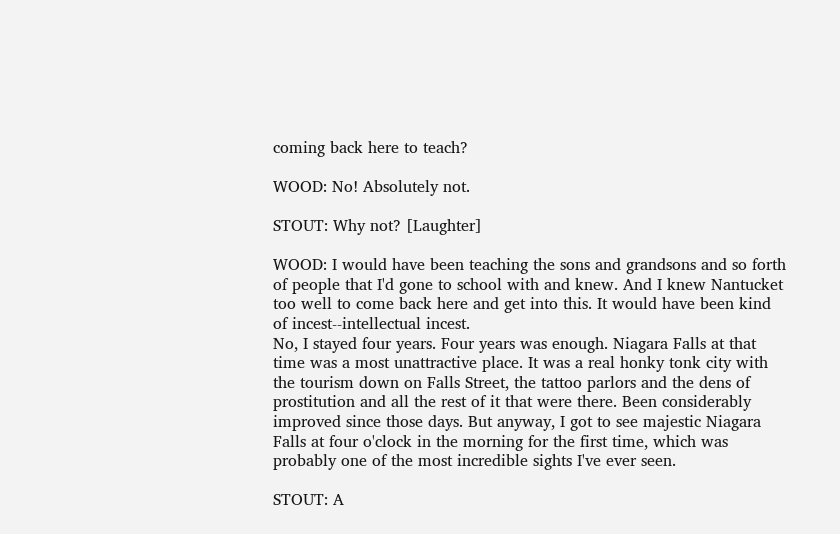coming back here to teach?

WOOD: No! Absolutely not.

STOUT: Why not? [Laughter]

WOOD: I would have been teaching the sons and grandsons and so forth of people that I'd gone to school with and knew. And I knew Nantucket too well to come back here and get into this. It would have been kind of incest--intellectual incest.
No, I stayed four years. Four years was enough. Niagara Falls at that time was a most unattractive place. It was a real honky tonk city with the tourism down on Falls Street, the tattoo parlors and the dens of prostitution and all the rest of it that were there. Been considerably improved since those days. But anyway, I got to see majestic Niagara Falls at four o'clock in the morning for the first time, which was probably one of the most incredible sights I've ever seen.

STOUT: A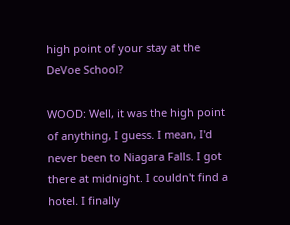high point of your stay at the DeVoe School?

WOOD: Well, it was the high point of anything, I guess. I mean, I'd never been to Niagara Falls. I got there at midnight. I couldn't find a hotel. I finally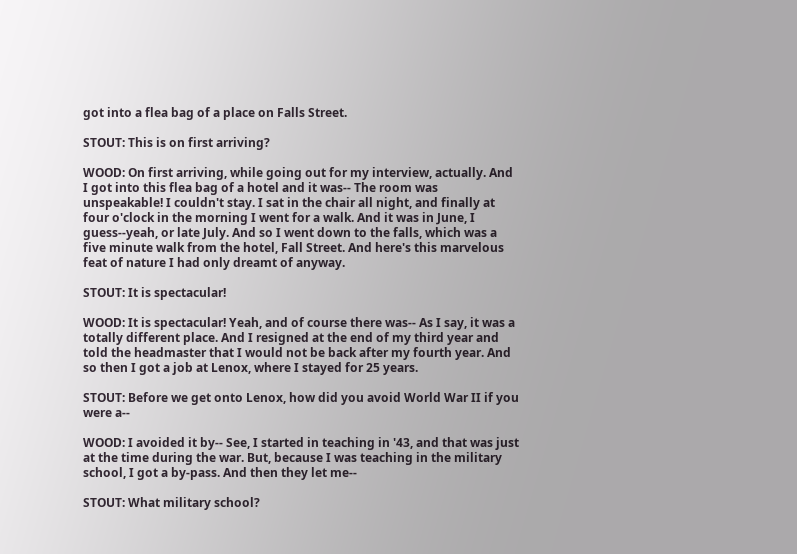got into a flea bag of a place on Falls Street.

STOUT: This is on first arriving?

WOOD: On first arriving, while going out for my interview, actually. And I got into this flea bag of a hotel and it was-- The room was unspeakable! I couldn't stay. I sat in the chair all night, and finally at four o'clock in the morning I went for a walk. And it was in June, I guess--yeah, or late July. And so I went down to the falls, which was a five minute walk from the hotel, Fall Street. And here's this marvelous feat of nature I had only dreamt of anyway.

STOUT: It is spectacular!

WOOD: It is spectacular! Yeah, and of course there was-- As I say, it was a totally different place. And I resigned at the end of my third year and told the headmaster that I would not be back after my fourth year. And so then I got a job at Lenox, where I stayed for 25 years.

STOUT: Before we get onto Lenox, how did you avoid World War II if you were a--

WOOD: I avoided it by-- See, I started in teaching in '43, and that was just at the time during the war. But, because I was teaching in the military school, I got a by-pass. And then they let me--

STOUT: What military school?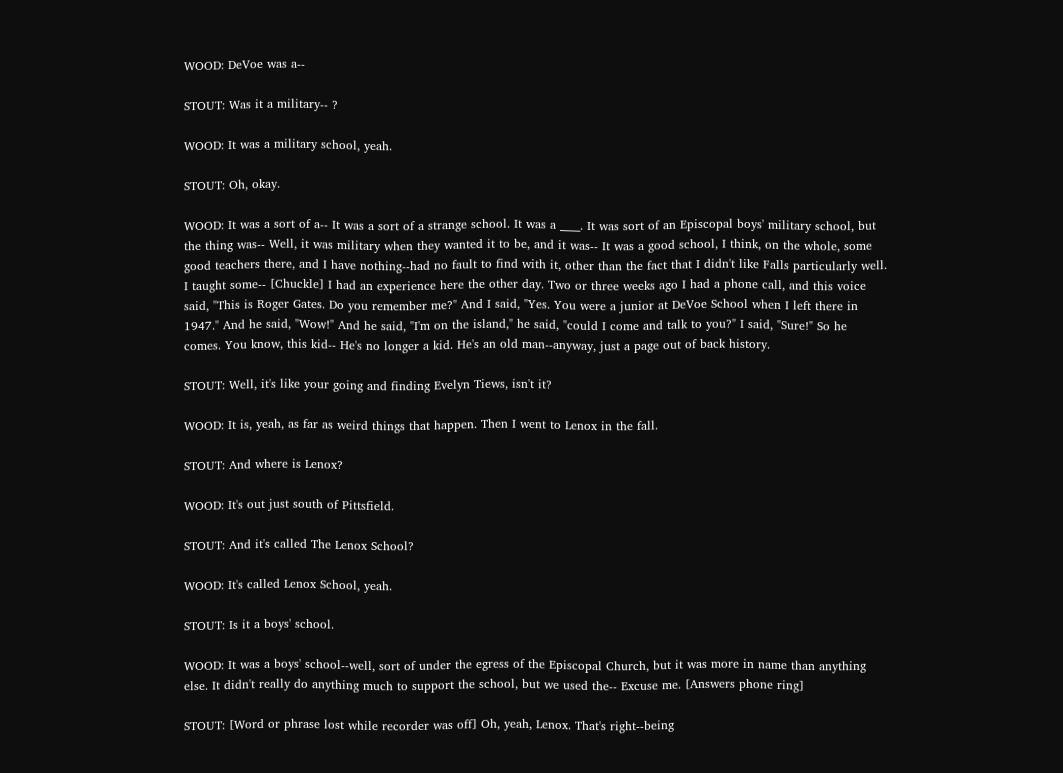WOOD: DeVoe was a--

STOUT: Was it a military-- ?

WOOD: It was a military school, yeah.

STOUT: Oh, okay.

WOOD: It was a sort of a-- It was a sort of a strange school. It was a ____. It was sort of an Episcopal boys' military school, but the thing was-- Well, it was military when they wanted it to be, and it was-- It was a good school, I think, on the whole, some good teachers there, and I have nothing--had no fault to find with it, other than the fact that I didn't like Falls particularly well. I taught some-- [Chuckle] I had an experience here the other day. Two or three weeks ago I had a phone call, and this voice said, "This is Roger Gates. Do you remember me?" And I said, "Yes. You were a junior at DeVoe School when I left there in 1947." And he said, "Wow!" And he said, "I'm on the island," he said, "could I come and talk to you?" I said, "Sure!" So he comes. You know, this kid-- He's no longer a kid. He's an old man--anyway, just a page out of back history.

STOUT: Well, it's like your going and finding Evelyn Tiews, isn't it?

WOOD: It is, yeah, as far as weird things that happen. Then I went to Lenox in the fall.

STOUT: And where is Lenox?

WOOD: It's out just south of Pittsfield.

STOUT: And it's called The Lenox School?

WOOD: It's called Lenox School, yeah.

STOUT: Is it a boys' school.

WOOD: It was a boys' school--well, sort of under the egress of the Episcopal Church, but it was more in name than anything else. It didn't really do anything much to support the school, but we used the-- Excuse me. [Answers phone ring]

STOUT: [Word or phrase lost while recorder was off] Oh, yeah, Lenox. That's right--being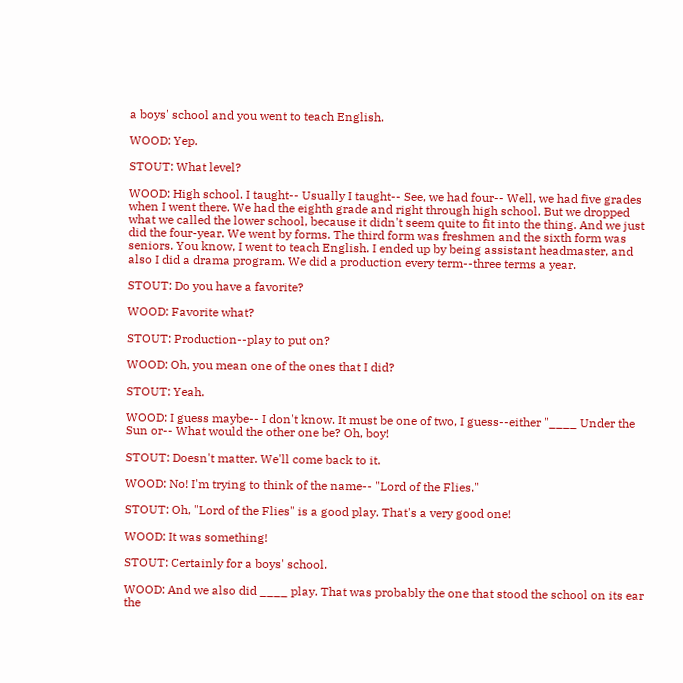a boys' school and you went to teach English.

WOOD: Yep.

STOUT: What level?

WOOD: High school. I taught-- Usually I taught-- See, we had four-- Well, we had five grades when I went there. We had the eighth grade and right through high school. But we dropped what we called the lower school, because it didn't seem quite to fit into the thing. And we just did the four-year. We went by forms. The third form was freshmen and the sixth form was seniors. You know, I went to teach English. I ended up by being assistant headmaster, and also I did a drama program. We did a production every term--three terms a year.

STOUT: Do you have a favorite?

WOOD: Favorite what?

STOUT: Production--play to put on?

WOOD: Oh, you mean one of the ones that I did?

STOUT: Yeah.

WOOD: I guess maybe-- I don't know. It must be one of two, I guess--either "____ Under the Sun or-- What would the other one be? Oh, boy!

STOUT: Doesn't matter. We'll come back to it.

WOOD: No! I'm trying to think of the name-- "Lord of the Flies."

STOUT: Oh, "Lord of the Flies" is a good play. That's a very good one!

WOOD: It was something!

STOUT: Certainly for a boys' school.

WOOD: And we also did ____ play. That was probably the one that stood the school on its ear the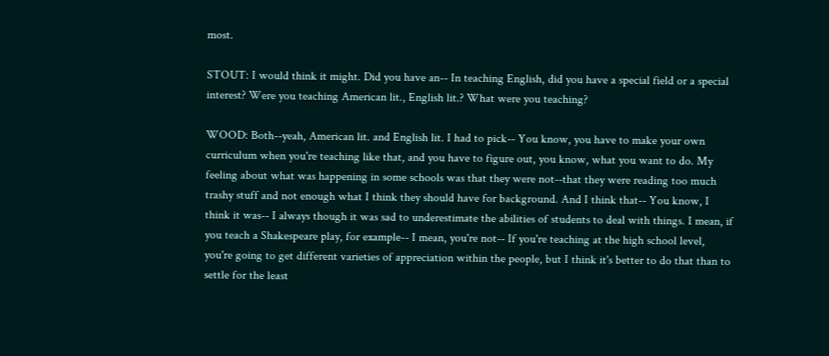most.

STOUT: I would think it might. Did you have an-- In teaching English, did you have a special field or a special interest? Were you teaching American lit., English lit.? What were you teaching?

WOOD: Both--yeah, American lit. and English lit. I had to pick-- You know, you have to make your own curriculum when you're teaching like that, and you have to figure out, you know, what you want to do. My feeling about what was happening in some schools was that they were not--that they were reading too much trashy stuff and not enough what I think they should have for background. And I think that-- You know, I think it was-- I always though it was sad to underestimate the abilities of students to deal with things. I mean, if you teach a Shakespeare play, for example-- I mean, you're not-- If you're teaching at the high school level, you're going to get different varieties of appreciation within the people, but I think it's better to do that than to settle for the least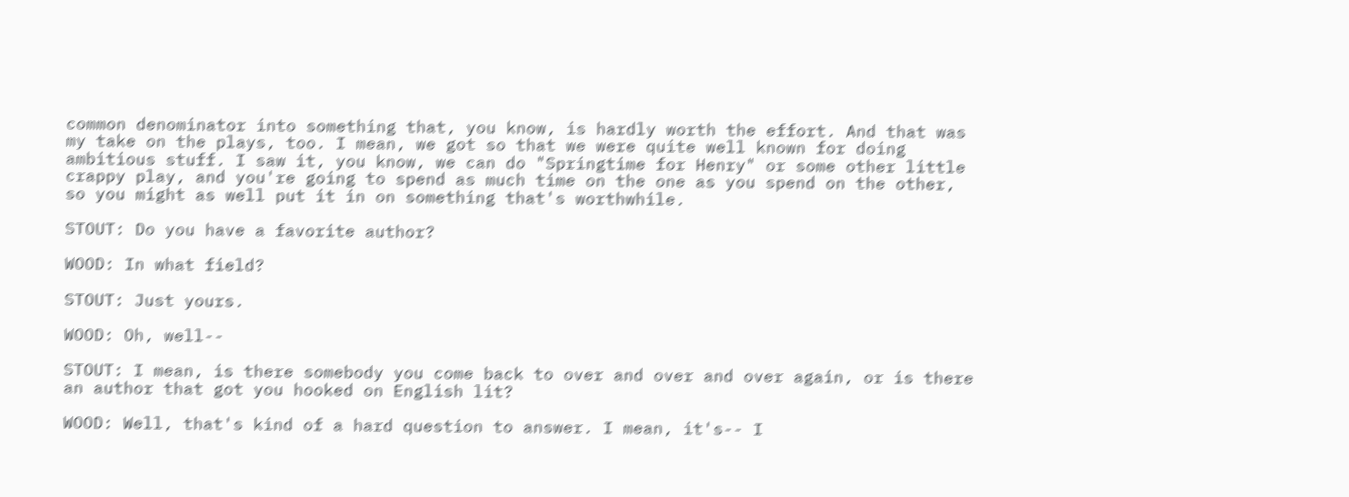common denominator into something that, you know, is hardly worth the effort. And that was my take on the plays, too. I mean, we got so that we were quite well known for doing ambitious stuff. I saw it, you know, we can do "Springtime for Henry" or some other little crappy play, and you're going to spend as much time on the one as you spend on the other, so you might as well put it in on something that's worthwhile.

STOUT: Do you have a favorite author?

WOOD: In what field?

STOUT: Just yours.

WOOD: Oh, well--

STOUT: I mean, is there somebody you come back to over and over and over again, or is there an author that got you hooked on English lit?

WOOD: Well, that's kind of a hard question to answer. I mean, it's-- I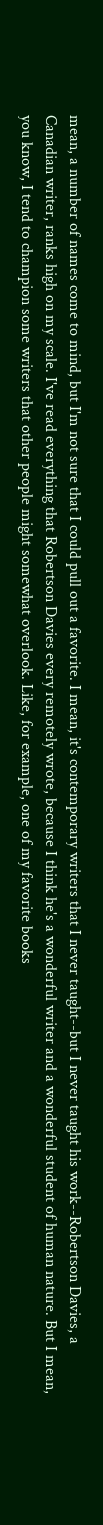mean, a number of names come to mind, but I'm not sure that I could pull out a favorite. I mean, it's contemporary writers that I never taught--but I never taught his work--Robertson Davies, a Canadian writer, ranks high on my scale. I've read everything that Robertson Davies every remotely wrote, because I think he's a wonderful writer and a wonderful student of human nature. But I mean, you know, I tend to champion some writers that other people might somewhat overlook. Like, for example, one of my favorite books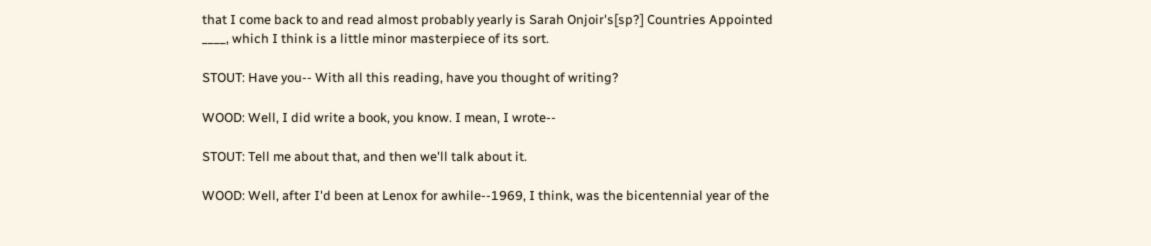that I come back to and read almost probably yearly is Sarah Onjoir's[sp?] Countries Appointed ____, which I think is a little minor masterpiece of its sort.

STOUT: Have you-- With all this reading, have you thought of writing?

WOOD: Well, I did write a book, you know. I mean, I wrote--

STOUT: Tell me about that, and then we'll talk about it.

WOOD: Well, after I'd been at Lenox for awhile--1969, I think, was the bicentennial year of the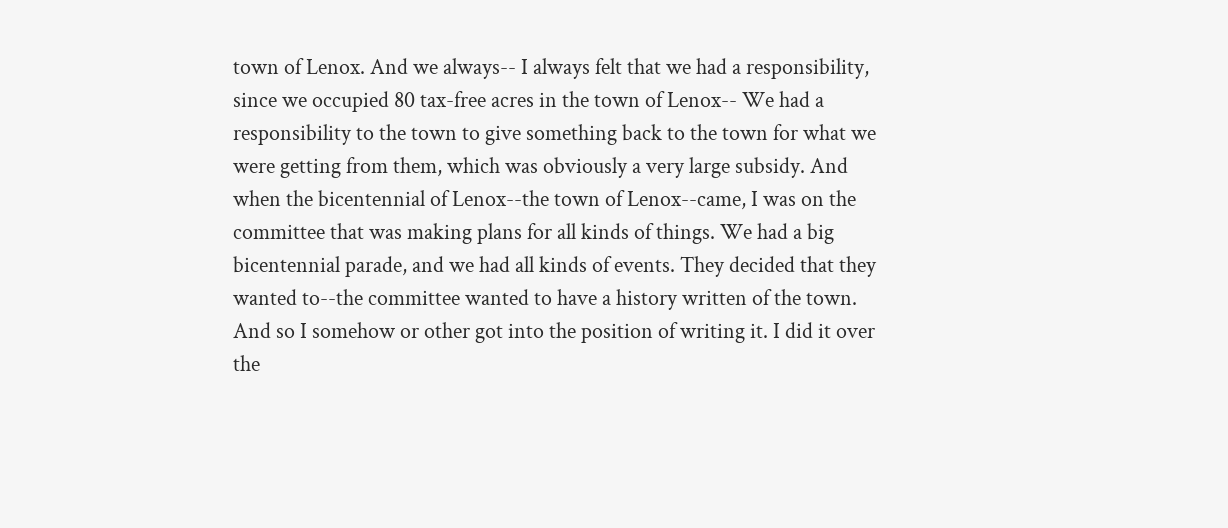town of Lenox. And we always-- I always felt that we had a responsibility, since we occupied 80 tax-free acres in the town of Lenox-- We had a responsibility to the town to give something back to the town for what we were getting from them, which was obviously a very large subsidy. And when the bicentennial of Lenox--the town of Lenox--came, I was on the committee that was making plans for all kinds of things. We had a big bicentennial parade, and we had all kinds of events. They decided that they wanted to--the committee wanted to have a history written of the town. And so I somehow or other got into the position of writing it. I did it over the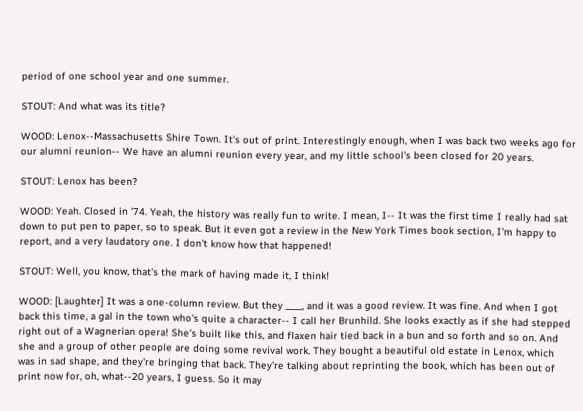period of one school year and one summer.

STOUT: And what was its title?

WOOD: Lenox--Massachusetts Shire Town. It's out of print. Interestingly enough, when I was back two weeks ago for our alumni reunion-- We have an alumni reunion every year, and my little school's been closed for 20 years.

STOUT: Lenox has been?

WOOD: Yeah. Closed in '74. Yeah, the history was really fun to write. I mean, I-- It was the first time I really had sat down to put pen to paper, so to speak. But it even got a review in the New York Times book section, I'm happy to report, and a very laudatory one. I don't know how that happened!

STOUT: Well, you know, that's the mark of having made it, I think!

WOOD: [Laughter] It was a one-column review. But they ____, and it was a good review. It was fine. And when I got back this time, a gal in the town who's quite a character-- I call her Brunhild. She looks exactly as if she had stepped right out of a Wagnerian opera! She's built like this, and flaxen hair tied back in a bun and so forth and so on. And she and a group of other people are doing some revival work. They bought a beautiful old estate in Lenox, which was in sad shape, and they're bringing that back. They're talking about reprinting the book, which has been out of print now for, oh, what--20 years, I guess. So it may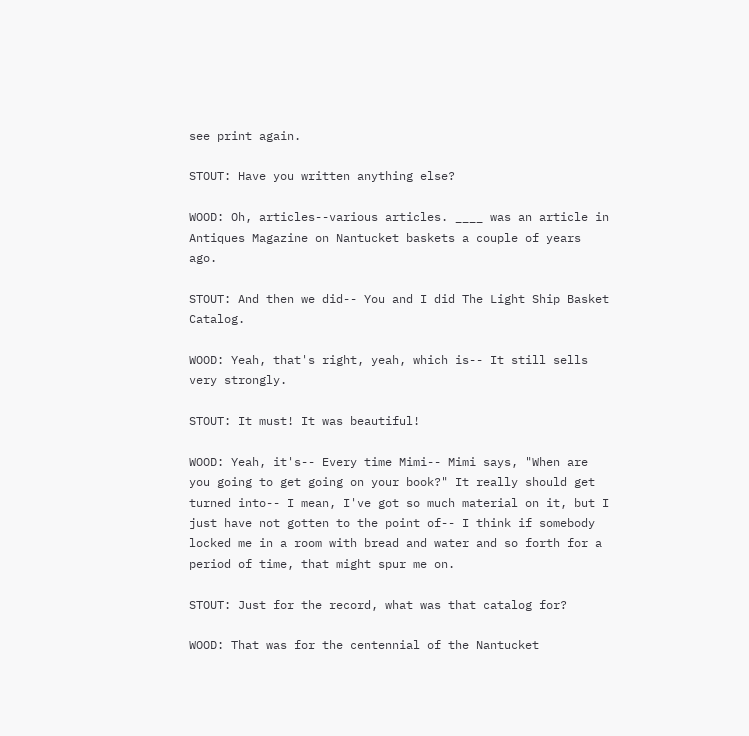see print again.

STOUT: Have you written anything else?

WOOD: Oh, articles--various articles. ____ was an article in Antiques Magazine on Nantucket baskets a couple of years ago.

STOUT: And then we did-- You and I did The Light Ship Basket Catalog.

WOOD: Yeah, that's right, yeah, which is-- It still sells very strongly.

STOUT: It must! It was beautiful!

WOOD: Yeah, it's-- Every time Mimi-- Mimi says, "When are you going to get going on your book?" It really should get turned into-- I mean, I've got so much material on it, but I just have not gotten to the point of-- I think if somebody locked me in a room with bread and water and so forth for a period of time, that might spur me on.

STOUT: Just for the record, what was that catalog for?

WOOD: That was for the centennial of the Nantucket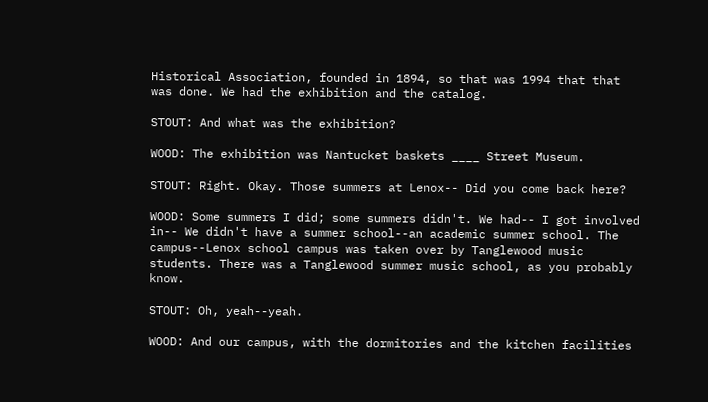Historical Association, founded in 1894, so that was 1994 that that was done. We had the exhibition and the catalog.

STOUT: And what was the exhibition?

WOOD: The exhibition was Nantucket baskets ____ Street Museum.

STOUT: Right. Okay. Those summers at Lenox-- Did you come back here?

WOOD: Some summers I did; some summers didn't. We had-- I got involved in-- We didn't have a summer school--an academic summer school. The campus--Lenox school campus was taken over by Tanglewood music students. There was a Tanglewood summer music school, as you probably know.

STOUT: Oh, yeah--yeah.

WOOD: And our campus, with the dormitories and the kitchen facilities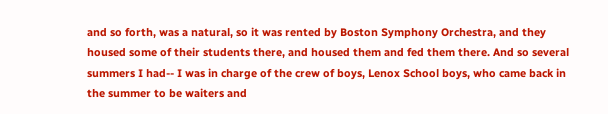and so forth, was a natural, so it was rented by Boston Symphony Orchestra, and they housed some of their students there, and housed them and fed them there. And so several summers I had-- I was in charge of the crew of boys, Lenox School boys, who came back in the summer to be waiters and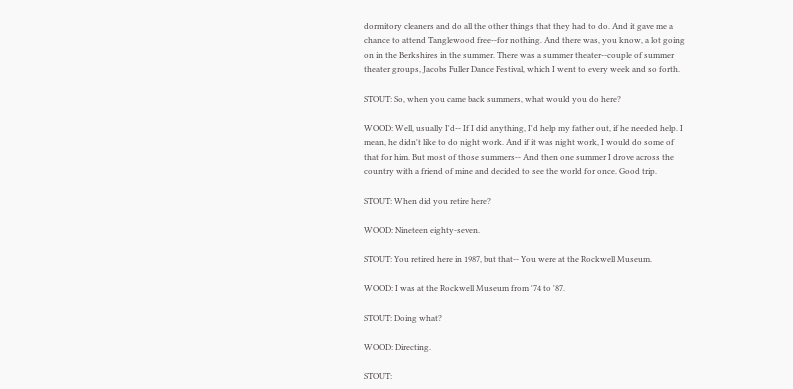dormitory cleaners and do all the other things that they had to do. And it gave me a chance to attend Tanglewood free--for nothing. And there was, you know, a lot going on in the Berkshires in the summer. There was a summer theater--couple of summer theater groups, Jacobs Fuller Dance Festival, which I went to every week and so forth.

STOUT: So, when you came back summers, what would you do here?

WOOD: Well, usually I'd-- If I did anything, I'd help my father out, if he needed help. I mean, he didn't like to do night work. And if it was night work, I would do some of that for him. But most of those summers-- And then one summer I drove across the country with a friend of mine and decided to see the world for once. Good trip.

STOUT: When did you retire here?

WOOD: Nineteen eighty-seven.

STOUT: You retired here in 1987, but that-- You were at the Rockwell Museum.

WOOD: I was at the Rockwell Museum from '74 to '87.

STOUT: Doing what?

WOOD: Directing.

STOUT: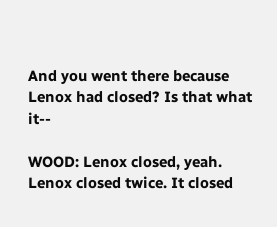And you went there because Lenox had closed? Is that what it--

WOOD: Lenox closed, yeah. Lenox closed twice. It closed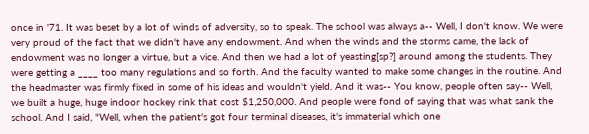once in '71. It was beset by a lot of winds of adversity, so to speak. The school was always a-- Well, I don't know. We were very proud of the fact that we didn't have any endowment. And when the winds and the storms came, the lack of endowment was no longer a virtue, but a vice. And then we had a lot of yeasting[sp?] around among the students. They were getting a ____ too many regulations and so forth. And the faculty wanted to make some changes in the routine. And the headmaster was firmly fixed in some of his ideas and wouldn't yield. And it was-- You know, people often say-- Well, we built a huge, huge indoor hockey rink that cost $1,250,000. And people were fond of saying that was what sank the school. And I said, "Well, when the patient's got four terminal diseases, it's immaterial which one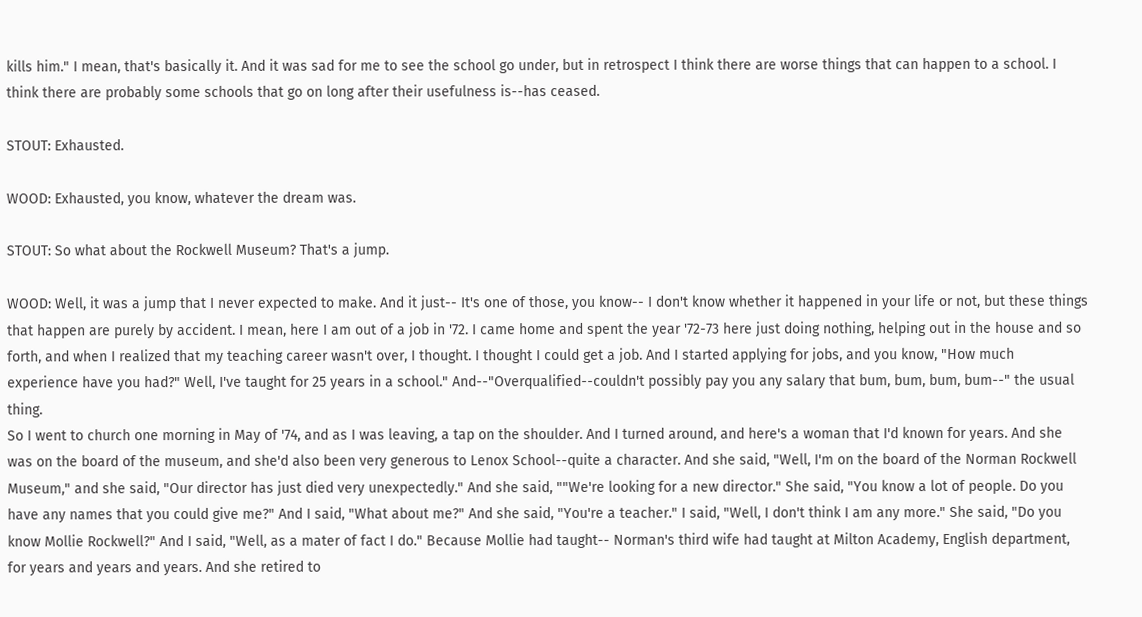kills him." I mean, that's basically it. And it was sad for me to see the school go under, but in retrospect I think there are worse things that can happen to a school. I think there are probably some schools that go on long after their usefulness is--has ceased.

STOUT: Exhausted.

WOOD: Exhausted, you know, whatever the dream was.

STOUT: So what about the Rockwell Museum? That's a jump.

WOOD: Well, it was a jump that I never expected to make. And it just-- It's one of those, you know-- I don't know whether it happened in your life or not, but these things that happen are purely by accident. I mean, here I am out of a job in '72. I came home and spent the year '72-73 here just doing nothing, helping out in the house and so forth, and when I realized that my teaching career wasn't over, I thought. I thought I could get a job. And I started applying for jobs, and you know, "How much experience have you had?" Well, I've taught for 25 years in a school." And--"Overqualified--couldn't possibly pay you any salary that bum, bum, bum, bum--" the usual thing.
So I went to church one morning in May of '74, and as I was leaving, a tap on the shoulder. And I turned around, and here's a woman that I'd known for years. And she was on the board of the museum, and she'd also been very generous to Lenox School--quite a character. And she said, "Well, I'm on the board of the Norman Rockwell Museum," and she said, "Our director has just died very unexpectedly." And she said, ""We're looking for a new director." She said, "You know a lot of people. Do you have any names that you could give me?" And I said, "What about me?" And she said, "You're a teacher." I said, "Well, I don't think I am any more." She said, "Do you know Mollie Rockwell?" And I said, "Well, as a mater of fact I do." Because Mollie had taught-- Norman's third wife had taught at Milton Academy, English department, for years and years and years. And she retired to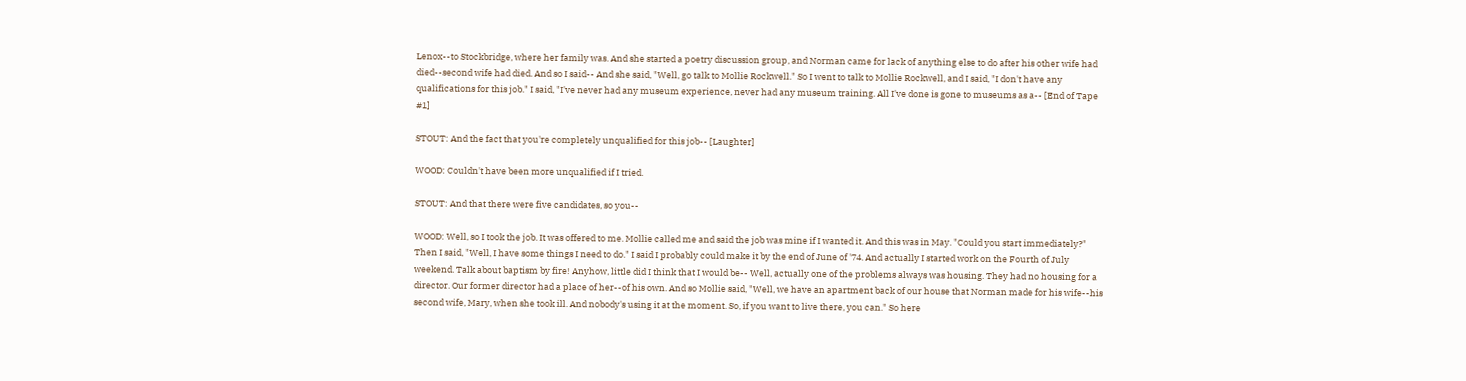Lenox--to Stockbridge, where her family was. And she started a poetry discussion group, and Norman came for lack of anything else to do after his other wife had died--second wife had died. And so I said-- And she said, "Well, go talk to Mollie Rockwell." So I went to talk to Mollie Rockwell, and I said, "I don't have any qualifications for this job." I said, "I've never had any museum experience, never had any museum training. All I've done is gone to museums as a-- [End of Tape #1]

STOUT: And the fact that you're completely unqualified for this job-- [Laughter]

WOOD: Couldn't have been more unqualified if I tried.

STOUT: And that there were five candidates, so you--

WOOD: Well, so I took the job. It was offered to me. Mollie called me and said the job was mine if I wanted it. And this was in May. "Could you start immediately?" Then I said, "Well, I have some things I need to do." I said I probably could make it by the end of June of '74. And actually I started work on the Fourth of July weekend. Talk about baptism by fire! Anyhow, little did I think that I would be-- Well, actually one of the problems always was housing. They had no housing for a director. Our former director had a place of her--of his own. And so Mollie said, "Well, we have an apartment back of our house that Norman made for his wife--his second wife, Mary, when she took ill. And nobody's using it at the moment. So, if you want to live there, you can." So here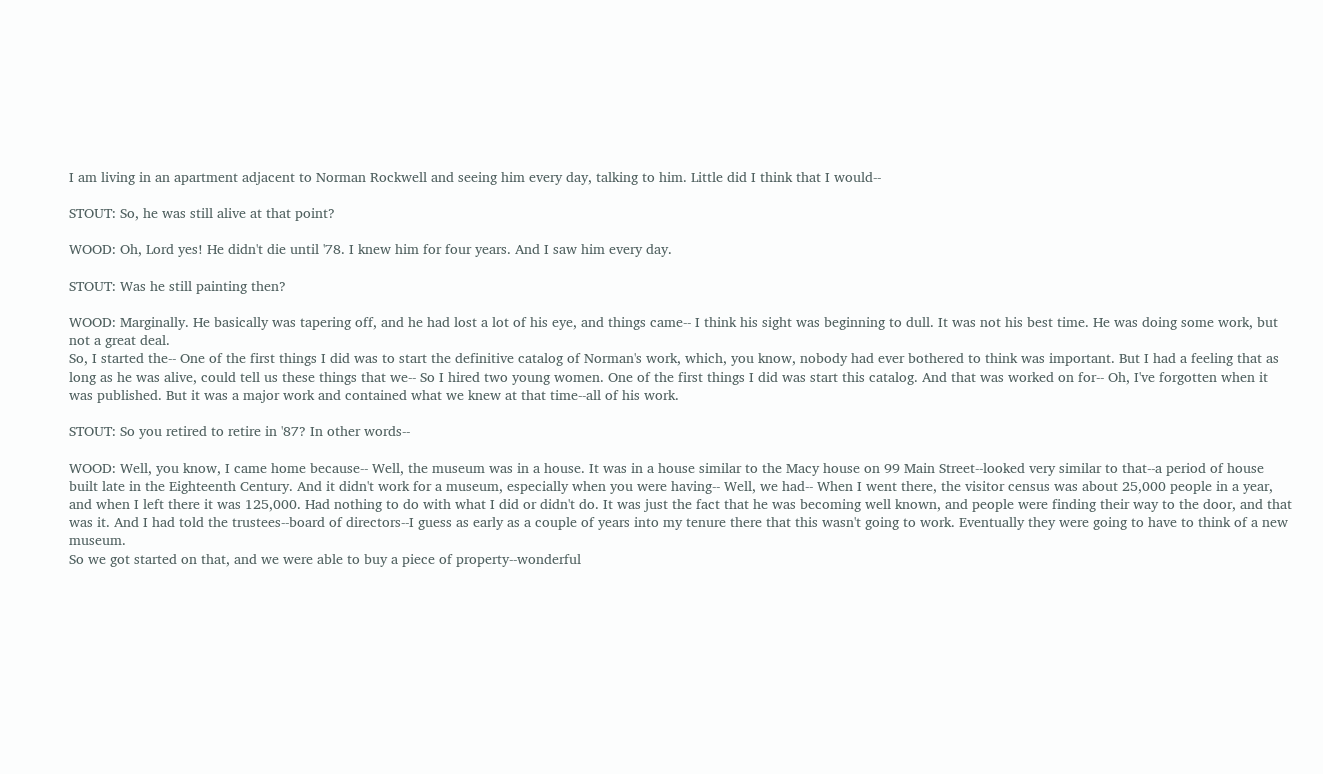I am living in an apartment adjacent to Norman Rockwell and seeing him every day, talking to him. Little did I think that I would--

STOUT: So, he was still alive at that point?

WOOD: Oh, Lord yes! He didn't die until '78. I knew him for four years. And I saw him every day.

STOUT: Was he still painting then?

WOOD: Marginally. He basically was tapering off, and he had lost a lot of his eye, and things came-- I think his sight was beginning to dull. It was not his best time. He was doing some work, but not a great deal.
So, I started the-- One of the first things I did was to start the definitive catalog of Norman's work, which, you know, nobody had ever bothered to think was important. But I had a feeling that as long as he was alive, could tell us these things that we-- So I hired two young women. One of the first things I did was start this catalog. And that was worked on for-- Oh, I've forgotten when it was published. But it was a major work and contained what we knew at that time--all of his work.

STOUT: So you retired to retire in '87? In other words--

WOOD: Well, you know, I came home because-- Well, the museum was in a house. It was in a house similar to the Macy house on 99 Main Street--looked very similar to that--a period of house built late in the Eighteenth Century. And it didn't work for a museum, especially when you were having-- Well, we had-- When I went there, the visitor census was about 25,000 people in a year, and when I left there it was 125,000. Had nothing to do with what I did or didn't do. It was just the fact that he was becoming well known, and people were finding their way to the door, and that was it. And I had told the trustees--board of directors--I guess as early as a couple of years into my tenure there that this wasn't going to work. Eventually they were going to have to think of a new museum.
So we got started on that, and we were able to buy a piece of property--wonderful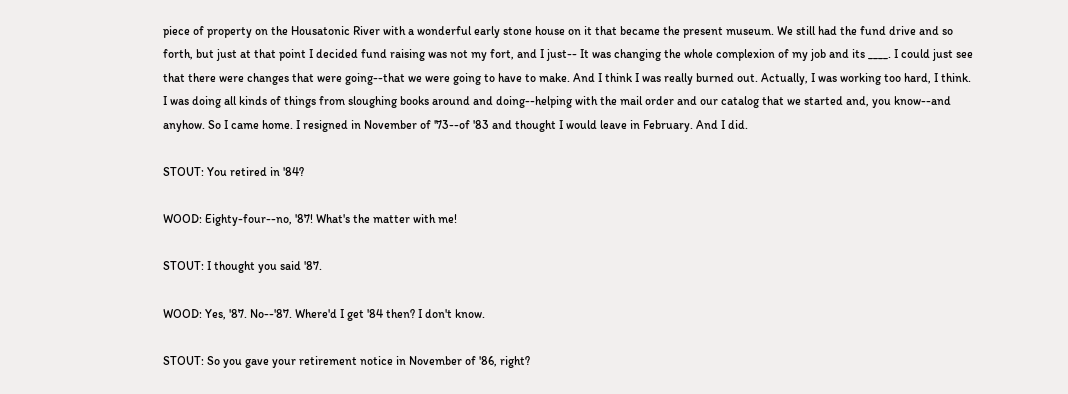piece of property on the Housatonic River with a wonderful early stone house on it that became the present museum. We still had the fund drive and so forth, but just at that point I decided fund raising was not my fort, and I just-- It was changing the whole complexion of my job and its ____. I could just see that there were changes that were going--that we were going to have to make. And I think I was really burned out. Actually, I was working too hard, I think. I was doing all kinds of things from sloughing books around and doing--helping with the mail order and our catalog that we started and, you know--and anyhow. So I came home. I resigned in November of '73--of '83 and thought I would leave in February. And I did.

STOUT: You retired in '84?

WOOD: Eighty-four--no, '87! What's the matter with me!

STOUT: I thought you said '87.

WOOD: Yes, '87. No--'87. Where'd I get '84 then? I don't know.

STOUT: So you gave your retirement notice in November of '86, right?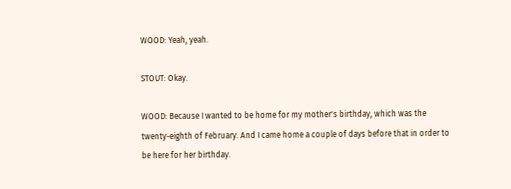WOOD: Yeah, yeah.

STOUT: Okay.

WOOD: Because I wanted to be home for my mother's birthday, which was the twenty-eighth of February. And I came home a couple of days before that in order to be here for her birthday.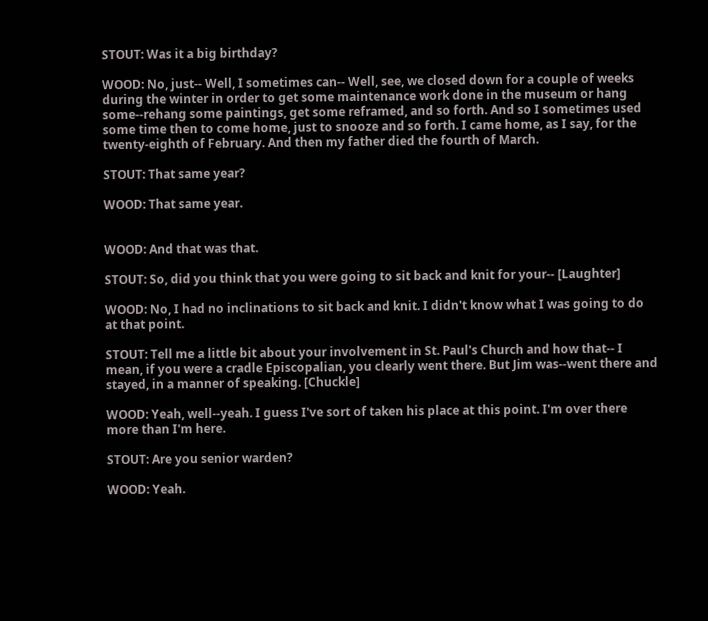STOUT: Was it a big birthday?

WOOD: No, just-- Well, I sometimes can-- Well, see, we closed down for a couple of weeks during the winter in order to get some maintenance work done in the museum or hang some--rehang some paintings, get some reframed, and so forth. And so I sometimes used some time then to come home, just to snooze and so forth. I came home, as I say, for the twenty-eighth of February. And then my father died the fourth of March.

STOUT: That same year?

WOOD: That same year.


WOOD: And that was that.

STOUT: So, did you think that you were going to sit back and knit for your-- [Laughter]

WOOD: No, I had no inclinations to sit back and knit. I didn't know what I was going to do at that point.

STOUT: Tell me a little bit about your involvement in St. Paul's Church and how that-- I mean, if you were a cradle Episcopalian, you clearly went there. But Jim was--went there and stayed, in a manner of speaking. [Chuckle]

WOOD: Yeah, well--yeah. I guess I've sort of taken his place at this point. I'm over there more than I'm here.

STOUT: Are you senior warden?

WOOD: Yeah.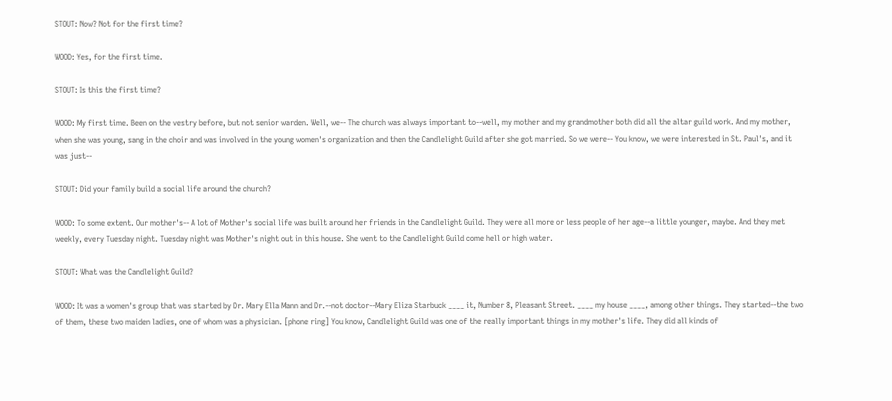STOUT: Now? Not for the first time?

WOOD: Yes, for the first time.

STOUT: Is this the first time?

WOOD: My first time. Been on the vestry before, but not senior warden. Well, we-- The church was always important to--well, my mother and my grandmother both did all the altar guild work. And my mother, when she was young, sang in the choir and was involved in the young women's organization and then the Candlelight Guild after she got married. So we were-- You know, we were interested in St. Paul's, and it was just--

STOUT: Did your family build a social life around the church?

WOOD: To some extent. Our mother's-- A lot of Mother's social life was built around her friends in the Candlelight Guild. They were all more or less people of her age--a little younger, maybe. And they met weekly, every Tuesday night. Tuesday night was Mother's night out in this house. She went to the Candlelight Guild come hell or high water.

STOUT: What was the Candlelight Guild?

WOOD: It was a women's group that was started by Dr. Mary Ella Mann and Dr.--not doctor--Mary Eliza Starbuck ____ it, Number 8, Pleasant Street. ____ my house ____, among other things. They started--the two of them, these two maiden ladies, one of whom was a physician. [phone ring] You know, Candlelight Guild was one of the really important things in my mother's life. They did all kinds of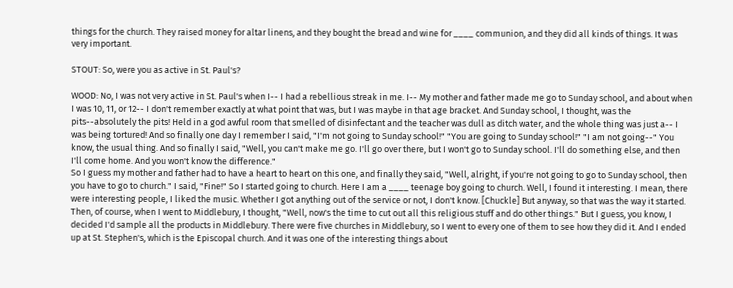things for the church. They raised money for altar linens, and they bought the bread and wine for ____ communion, and they did all kinds of things. It was very important.

STOUT: So, were you as active in St. Paul's?

WOOD: No, I was not very active in St. Paul's when I-- I had a rebellious streak in me. I-- My mother and father made me go to Sunday school, and about when I was 10, 11, or 12-- I don't remember exactly at what point that was, but I was maybe in that age bracket. And Sunday school, I thought, was the pits--absolutely the pits! Held in a god awful room that smelled of disinfectant and the teacher was dull as ditch water, and the whole thing was just a-- I was being tortured! And so finally one day I remember I said, "I'm not going to Sunday school!" "You are going to Sunday school!" "I am not going--" You know, the usual thing. And so finally I said, "Well, you can't make me go. I'll go over there, but I won't go to Sunday school. I'll do something else, and then I'll come home. And you won't know the difference."
So I guess my mother and father had to have a heart to heart on this one, and finally they said, "Well, alright, if you're not going to go to Sunday school, then you have to go to church." I said, "Fine!" So I started going to church. Here I am a ____ teenage boy going to church. Well, I found it interesting. I mean, there were interesting people, I liked the music. Whether I got anything out of the service or not, I don't know. [Chuckle] But anyway, so that was the way it started.
Then, of course, when I went to Middlebury, I thought, "Well, now's the time to cut out all this religious stuff and do other things." But I guess, you know, I decided I'd sample all the products in Middlebury. There were five churches in Middlebury, so I went to every one of them to see how they did it. And I ended up at St. Stephen's, which is the Episcopal church. And it was one of the interesting things about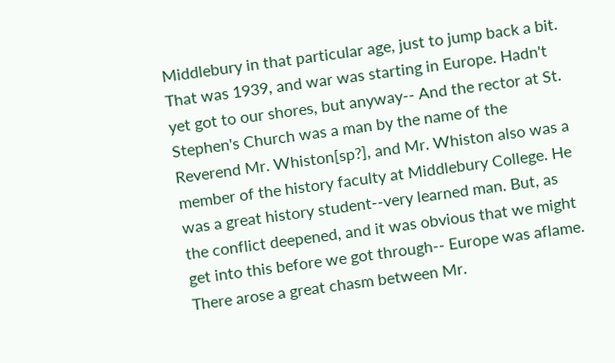Middlebury in that particular age, just to jump back a bit. That was 1939, and war was starting in Europe. Hadn't yet got to our shores, but anyway-- And the rector at St. Stephen's Church was a man by the name of the Reverend Mr. Whiston[sp?], and Mr. Whiston also was a member of the history faculty at Middlebury College. He was a great history student--very learned man. But, as the conflict deepened, and it was obvious that we might get into this before we got through-- Europe was aflame.
There arose a great chasm between Mr.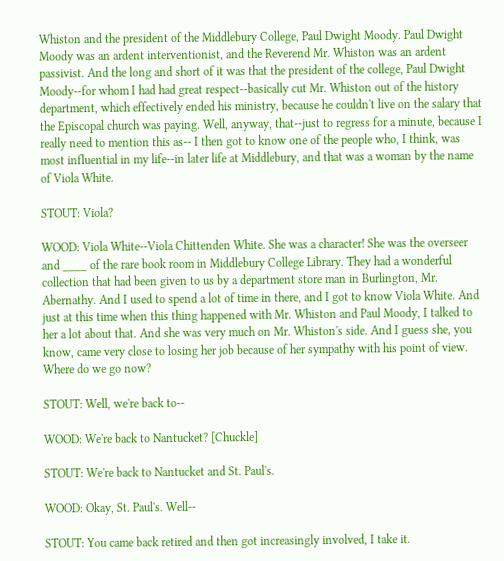Whiston and the president of the Middlebury College, Paul Dwight Moody. Paul Dwight Moody was an ardent interventionist, and the Reverend Mr. Whiston was an ardent passivist. And the long and short of it was that the president of the college, Paul Dwight Moody--for whom I had had great respect--basically cut Mr. Whiston out of the history department, which effectively ended his ministry, because he couldn't live on the salary that the Episcopal church was paying. Well, anyway, that--just to regress for a minute, because I really need to mention this as-- I then got to know one of the people who, I think, was most influential in my life--in later life at Middlebury, and that was a woman by the name of Viola White.

STOUT: Viola?

WOOD: Viola White--Viola Chittenden White. She was a character! She was the overseer and ____ of the rare book room in Middlebury College Library. They had a wonderful collection that had been given to us by a department store man in Burlington, Mr. Abernathy. And I used to spend a lot of time in there, and I got to know Viola White. And just at this time when this thing happened with Mr. Whiston and Paul Moody, I talked to her a lot about that. And she was very much on Mr. Whiston's side. And I guess she, you know, came very close to losing her job because of her sympathy with his point of view. Where do we go now?

STOUT: Well, we're back to--

WOOD: We're back to Nantucket? [Chuckle]

STOUT: We're back to Nantucket and St. Paul's.

WOOD: Okay, St. Paul's. Well--

STOUT: You came back retired and then got increasingly involved, I take it.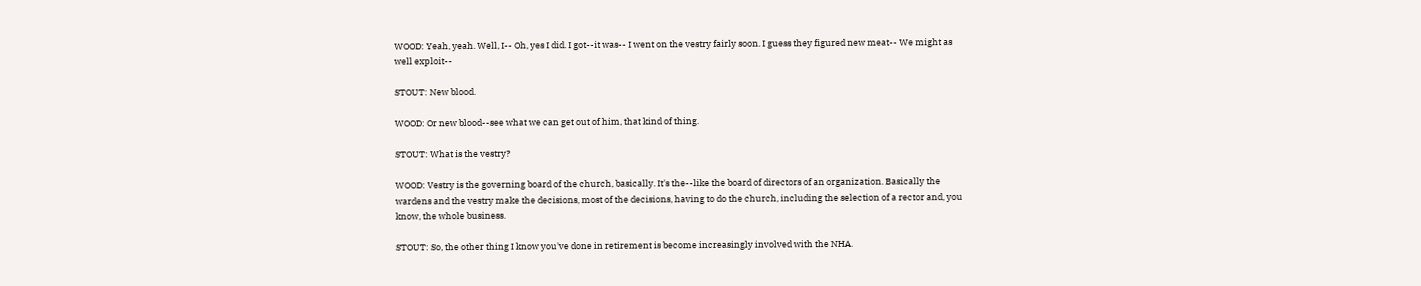WOOD: Yeah, yeah. Well, I-- Oh, yes I did. I got--it was-- I went on the vestry fairly soon. I guess they figured new meat-- We might as well exploit--

STOUT: New blood.

WOOD: Or new blood--see what we can get out of him, that kind of thing.

STOUT: What is the vestry?

WOOD: Vestry is the governing board of the church, basically. It's the--like the board of directors of an organization. Basically the wardens and the vestry make the decisions, most of the decisions, having to do the church, including the selection of a rector and, you know, the whole business.

STOUT: So, the other thing I know you've done in retirement is become increasingly involved with the NHA.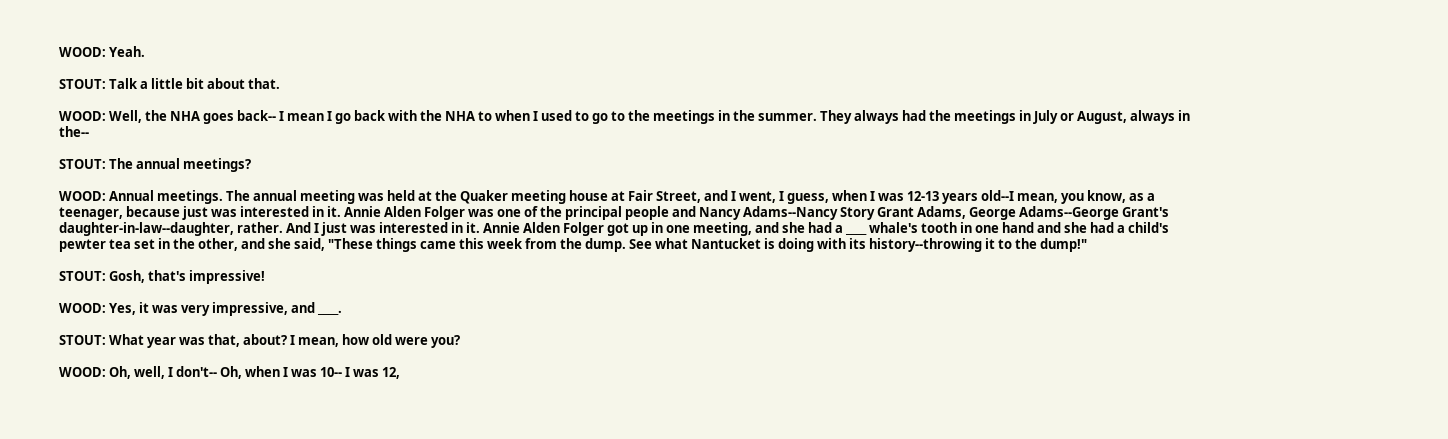WOOD: Yeah.

STOUT: Talk a little bit about that.

WOOD: Well, the NHA goes back-- I mean I go back with the NHA to when I used to go to the meetings in the summer. They always had the meetings in July or August, always in the--

STOUT: The annual meetings?

WOOD: Annual meetings. The annual meeting was held at the Quaker meeting house at Fair Street, and I went, I guess, when I was 12-13 years old--I mean, you know, as a teenager, because just was interested in it. Annie Alden Folger was one of the principal people and Nancy Adams--Nancy Story Grant Adams, George Adams--George Grant's daughter-in-law--daughter, rather. And I just was interested in it. Annie Alden Folger got up in one meeting, and she had a ____ whale's tooth in one hand and she had a child's pewter tea set in the other, and she said, "These things came this week from the dump. See what Nantucket is doing with its history--throwing it to the dump!"

STOUT: Gosh, that's impressive!

WOOD: Yes, it was very impressive, and ____.

STOUT: What year was that, about? I mean, how old were you?

WOOD: Oh, well, I don't-- Oh, when I was 10-- I was 12,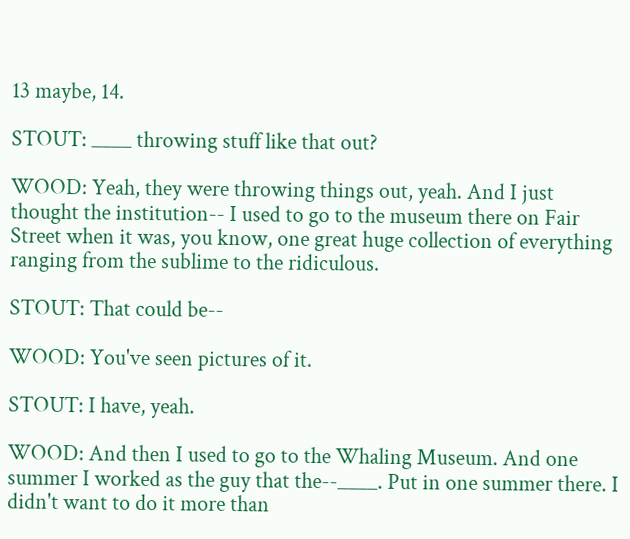13 maybe, 14.

STOUT: ____ throwing stuff like that out?

WOOD: Yeah, they were throwing things out, yeah. And I just thought the institution-- I used to go to the museum there on Fair Street when it was, you know, one great huge collection of everything ranging from the sublime to the ridiculous.

STOUT: That could be--

WOOD: You've seen pictures of it.

STOUT: I have, yeah.

WOOD: And then I used to go to the Whaling Museum. And one summer I worked as the guy that the--____. Put in one summer there. I didn't want to do it more than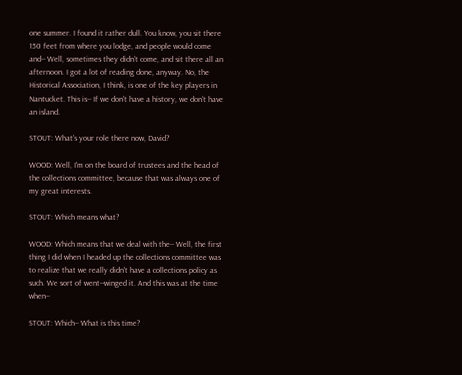one summer. I found it rather dull. You know, you sit there 150 feet from where you lodge, and people would come and-- Well, sometimes they didn't come, and sit there all an afternoon. I got a lot of reading done, anyway. No, the Historical Association, I think, is one of the key players in Nantucket. This is-- If we don't have a history, we don't have an island.

STOUT: What's your role there now, David?

WOOD: Well, I'm on the board of trustees and the head of the collections committee, because that was always one of my great interests.

STOUT: Which means what?

WOOD: Which means that we deal with the-- Well, the first thing I did when I headed up the collections committee was to realize that we really didn't have a collections policy as such. We sort of went--winged it. And this was at the time when--

STOUT: Which-- What is this time?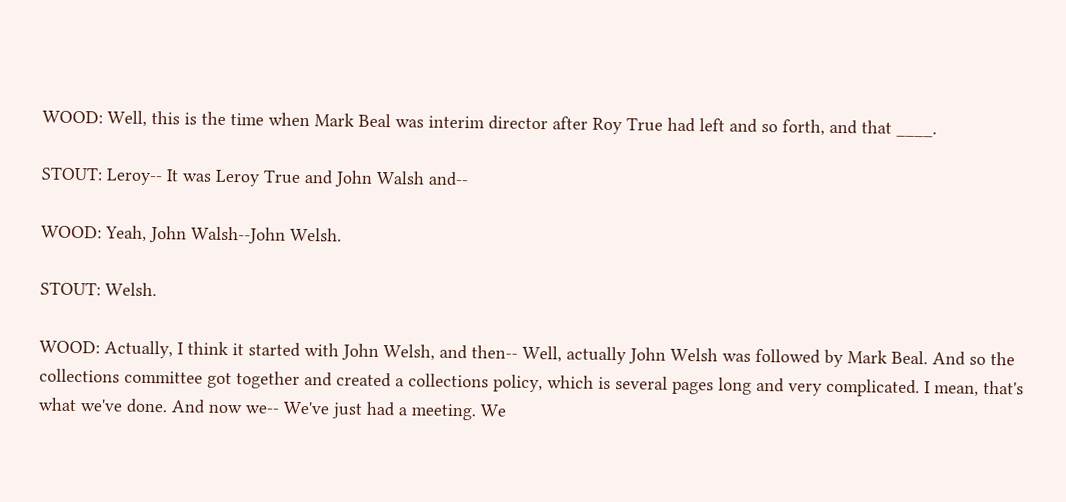WOOD: Well, this is the time when Mark Beal was interim director after Roy True had left and so forth, and that ____.

STOUT: Leroy-- It was Leroy True and John Walsh and--

WOOD: Yeah, John Walsh--John Welsh.

STOUT: Welsh.

WOOD: Actually, I think it started with John Welsh, and then-- Well, actually John Welsh was followed by Mark Beal. And so the collections committee got together and created a collections policy, which is several pages long and very complicated. I mean, that's what we've done. And now we-- We've just had a meeting. We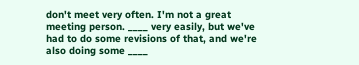don't meet very often. I'm not a great meeting person. ____ very easily, but we've had to do some revisions of that, and we're also doing some ____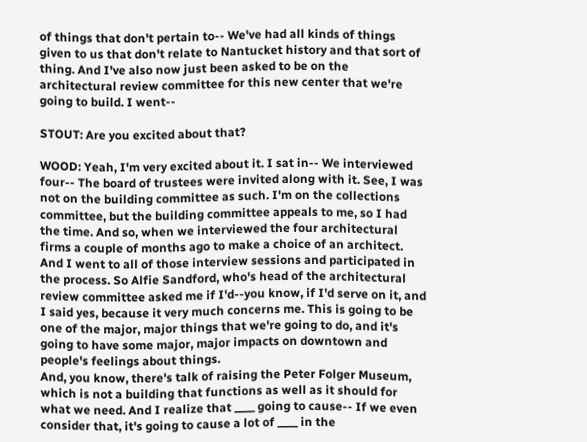of things that don't pertain to-- We've had all kinds of things given to us that don't relate to Nantucket history and that sort of thing. And I've also now just been asked to be on the architectural review committee for this new center that we're going to build. I went--

STOUT: Are you excited about that?

WOOD: Yeah, I'm very excited about it. I sat in-- We interviewed four-- The board of trustees were invited along with it. See, I was not on the building committee as such. I'm on the collections committee, but the building committee appeals to me, so I had the time. And so, when we interviewed the four architectural firms a couple of months ago to make a choice of an architect. And I went to all of those interview sessions and participated in the process. So Alfie Sandford, who's head of the architectural review committee asked me if I'd--you know, if I'd serve on it, and I said yes, because it very much concerns me. This is going to be one of the major, major things that we're going to do, and it's going to have some major, major impacts on downtown and people's feelings about things.
And, you know, there's talk of raising the Peter Folger Museum, which is not a building that functions as well as it should for what we need. And I realize that ____ going to cause-- If we even consider that, it's going to cause a lot of ____ in the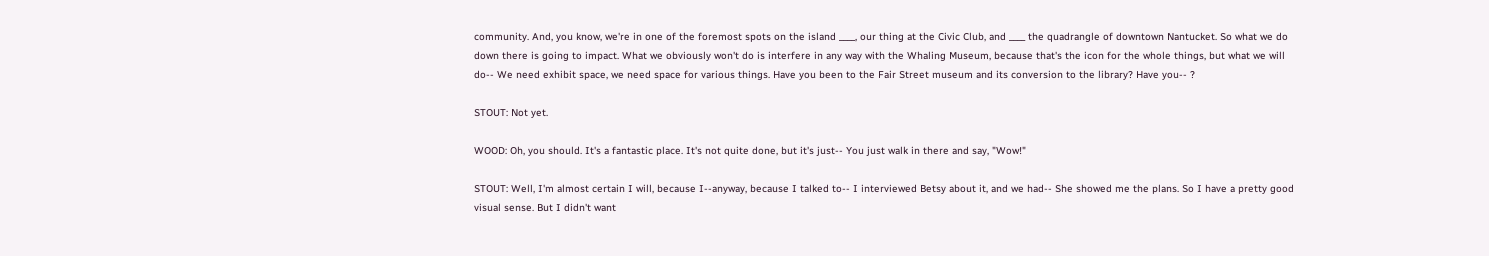community. And, you know, we're in one of the foremost spots on the island ____, our thing at the Civic Club, and ____ the quadrangle of downtown Nantucket. So what we do down there is going to impact. What we obviously won't do is interfere in any way with the Whaling Museum, because that's the icon for the whole things, but what we will do-- We need exhibit space, we need space for various things. Have you been to the Fair Street museum and its conversion to the library? Have you-- ?

STOUT: Not yet.

WOOD: Oh, you should. It's a fantastic place. It's not quite done, but it's just-- You just walk in there and say, "Wow!"

STOUT: Well, I'm almost certain I will, because I--anyway, because I talked to-- I interviewed Betsy about it, and we had-- She showed me the plans. So I have a pretty good visual sense. But I didn't want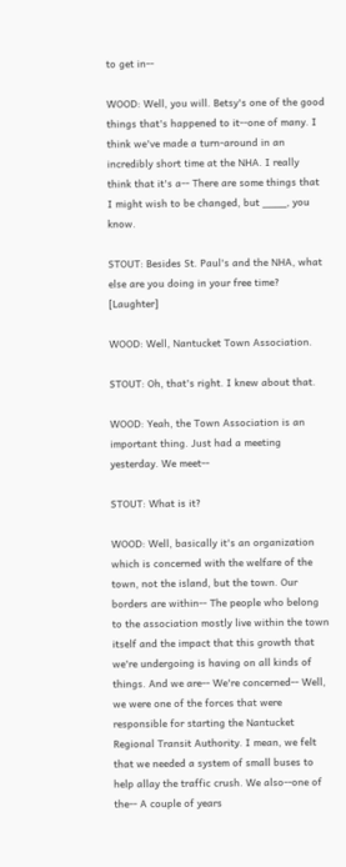to get in--

WOOD: Well, you will. Betsy's one of the good things that's happened to it--one of many. I think we've made a turn-around in an incredibly short time at the NHA. I really think that it's a-- There are some things that I might wish to be changed, but ____, you know.

STOUT: Besides St. Paul's and the NHA, what else are you doing in your free time? [Laughter]

WOOD: Well, Nantucket Town Association.

STOUT: Oh, that's right. I knew about that.

WOOD: Yeah, the Town Association is an important thing. Just had a meeting yesterday. We meet--

STOUT: What is it?

WOOD: Well, basically it's an organization which is concerned with the welfare of the town, not the island, but the town. Our borders are within-- The people who belong to the association mostly live within the town itself and the impact that this growth that we're undergoing is having on all kinds of things. And we are-- We're concerned-- Well, we were one of the forces that were responsible for starting the Nantucket Regional Transit Authority. I mean, we felt that we needed a system of small buses to help allay the traffic crush. We also--one of the-- A couple of years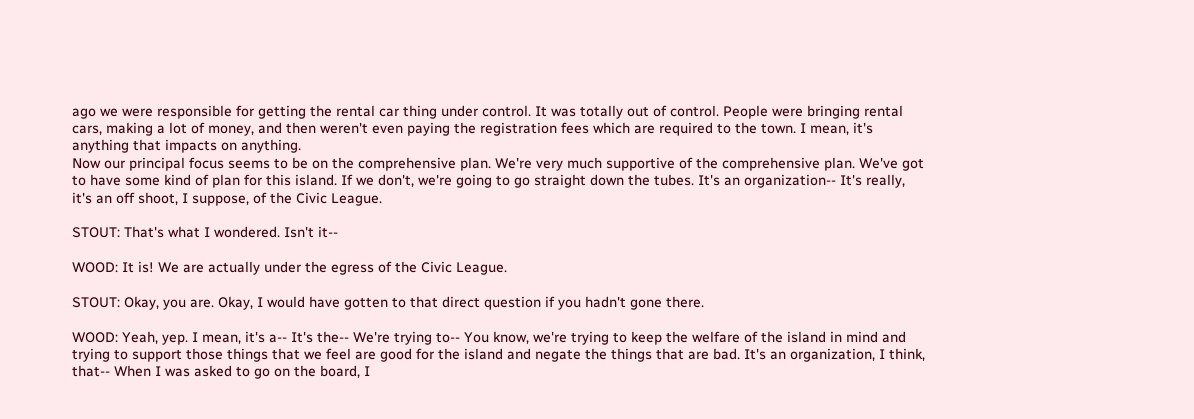ago we were responsible for getting the rental car thing under control. It was totally out of control. People were bringing rental cars, making a lot of money, and then weren't even paying the registration fees which are required to the town. I mean, it's anything that impacts on anything.
Now our principal focus seems to be on the comprehensive plan. We're very much supportive of the comprehensive plan. We've got to have some kind of plan for this island. If we don't, we're going to go straight down the tubes. It's an organization-- It's really, it's an off shoot, I suppose, of the Civic League.

STOUT: That's what I wondered. Isn't it--

WOOD: It is! We are actually under the egress of the Civic League.

STOUT: Okay, you are. Okay, I would have gotten to that direct question if you hadn't gone there.

WOOD: Yeah, yep. I mean, it's a-- It's the-- We're trying to-- You know, we're trying to keep the welfare of the island in mind and trying to support those things that we feel are good for the island and negate the things that are bad. It's an organization, I think, that-- When I was asked to go on the board, I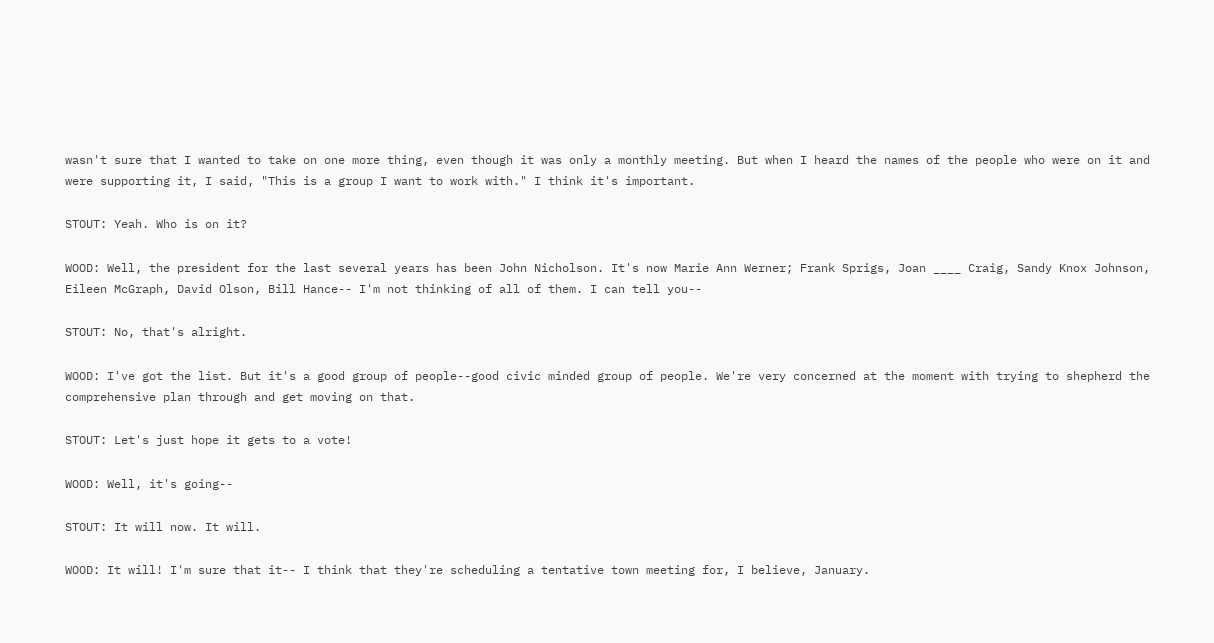wasn't sure that I wanted to take on one more thing, even though it was only a monthly meeting. But when I heard the names of the people who were on it and were supporting it, I said, "This is a group I want to work with." I think it's important.

STOUT: Yeah. Who is on it?

WOOD: Well, the president for the last several years has been John Nicholson. It's now Marie Ann Werner; Frank Sprigs, Joan ____ Craig, Sandy Knox Johnson, Eileen McGraph, David Olson, Bill Hance-- I'm not thinking of all of them. I can tell you--

STOUT: No, that's alright.

WOOD: I've got the list. But it's a good group of people--good civic minded group of people. We're very concerned at the moment with trying to shepherd the comprehensive plan through and get moving on that.

STOUT: Let's just hope it gets to a vote!

WOOD: Well, it's going--

STOUT: It will now. It will.

WOOD: It will! I'm sure that it-- I think that they're scheduling a tentative town meeting for, I believe, January.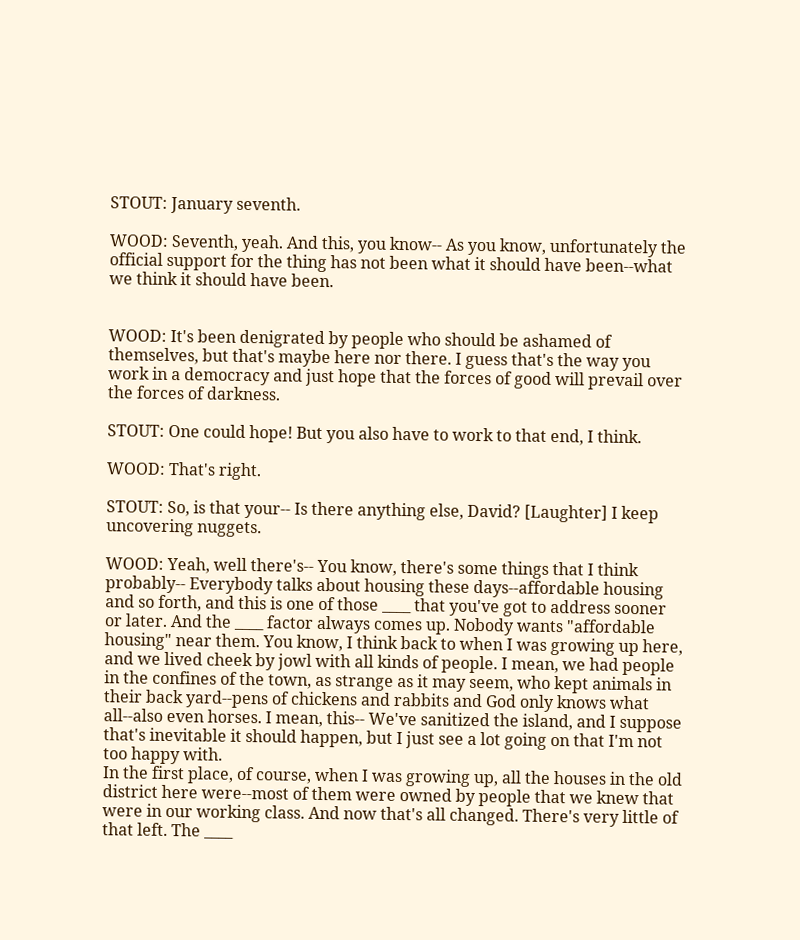STOUT: January seventh.

WOOD: Seventh, yeah. And this, you know-- As you know, unfortunately the official support for the thing has not been what it should have been--what we think it should have been.


WOOD: It's been denigrated by people who should be ashamed of themselves, but that's maybe here nor there. I guess that's the way you work in a democracy and just hope that the forces of good will prevail over the forces of darkness.

STOUT: One could hope! But you also have to work to that end, I think.

WOOD: That's right.

STOUT: So, is that your-- Is there anything else, David? [Laughter] I keep uncovering nuggets.

WOOD: Yeah, well there's-- You know, there's some things that I think probably-- Everybody talks about housing these days--affordable housing and so forth, and this is one of those ____ that you've got to address sooner or later. And the ____ factor always comes up. Nobody wants "affordable housing" near them. You know, I think back to when I was growing up here, and we lived cheek by jowl with all kinds of people. I mean, we had people in the confines of the town, as strange as it may seem, who kept animals in their back yard--pens of chickens and rabbits and God only knows what all--also even horses. I mean, this-- We've sanitized the island, and I suppose that's inevitable it should happen, but I just see a lot going on that I'm not too happy with.
In the first place, of course, when I was growing up, all the houses in the old district here were--most of them were owned by people that we knew that were in our working class. And now that's all changed. There's very little of that left. The ____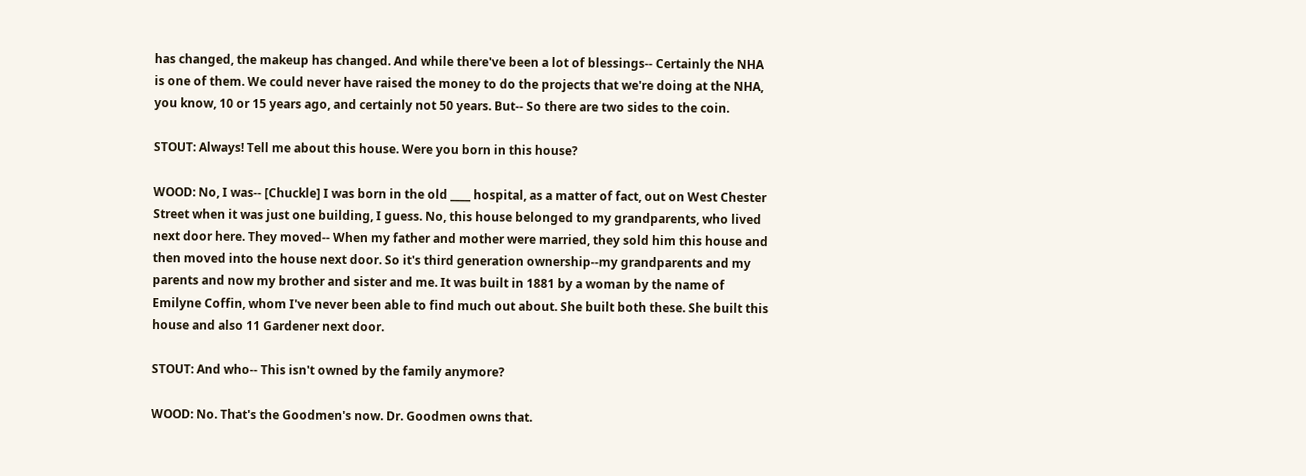has changed, the makeup has changed. And while there've been a lot of blessings-- Certainly the NHA is one of them. We could never have raised the money to do the projects that we're doing at the NHA, you know, 10 or 15 years ago, and certainly not 50 years. But-- So there are two sides to the coin.

STOUT: Always! Tell me about this house. Were you born in this house?

WOOD: No, I was-- [Chuckle] I was born in the old ____ hospital, as a matter of fact, out on West Chester Street when it was just one building, I guess. No, this house belonged to my grandparents, who lived next door here. They moved-- When my father and mother were married, they sold him this house and then moved into the house next door. So it's third generation ownership--my grandparents and my parents and now my brother and sister and me. It was built in 1881 by a woman by the name of Emilyne Coffin, whom I've never been able to find much out about. She built both these. She built this house and also 11 Gardener next door.

STOUT: And who-- This isn't owned by the family anymore?

WOOD: No. That's the Goodmen's now. Dr. Goodmen owns that.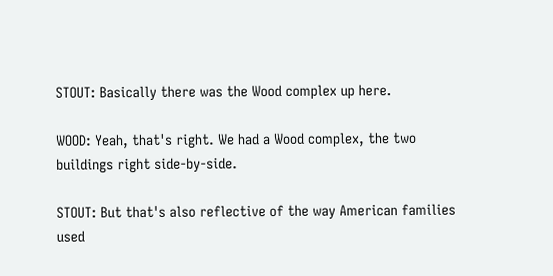STOUT: Basically there was the Wood complex up here.

WOOD: Yeah, that's right. We had a Wood complex, the two buildings right side-by-side.

STOUT: But that's also reflective of the way American families used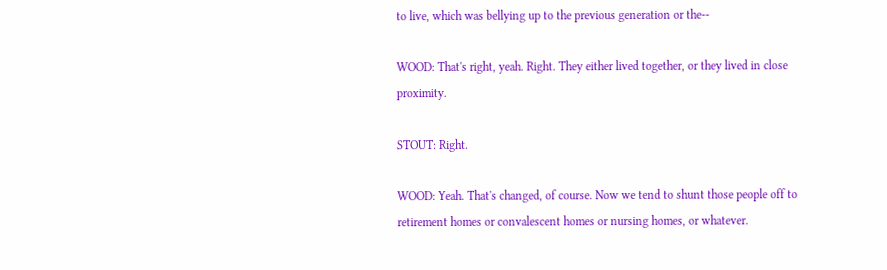to live, which was bellying up to the previous generation or the--

WOOD: That's right, yeah. Right. They either lived together, or they lived in close proximity.

STOUT: Right.

WOOD: Yeah. That's changed, of course. Now we tend to shunt those people off to retirement homes or convalescent homes or nursing homes, or whatever.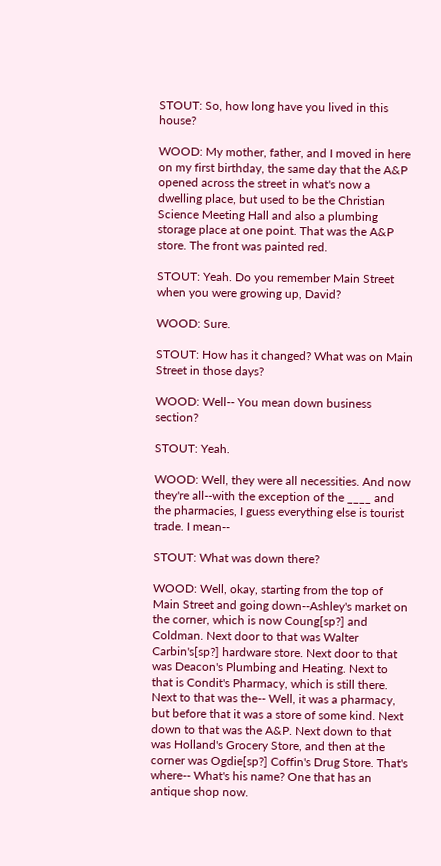STOUT: So, how long have you lived in this house?

WOOD: My mother, father, and I moved in here on my first birthday, the same day that the A&P opened across the street in what's now a dwelling place, but used to be the Christian Science Meeting Hall and also a plumbing storage place at one point. That was the A&P store. The front was painted red.

STOUT: Yeah. Do you remember Main Street when you were growing up, David?

WOOD: Sure.

STOUT: How has it changed? What was on Main Street in those days?

WOOD: Well-- You mean down business section?

STOUT: Yeah.

WOOD: Well, they were all necessities. And now they're all--with the exception of the ____ and the pharmacies, I guess everything else is tourist trade. I mean--

STOUT: What was down there?

WOOD: Well, okay, starting from the top of Main Street and going down--Ashley's market on the corner, which is now Coung[sp?] and Coldman. Next door to that was Walter Carbin's[sp?] hardware store. Next door to that was Deacon's Plumbing and Heating. Next to that is Condit's Pharmacy, which is still there. Next to that was the-- Well, it was a pharmacy, but before that it was a store of some kind. Next down to that was the A&P. Next down to that was Holland's Grocery Store, and then at the corner was Ogdie[sp?] Coffin's Drug Store. That's where-- What's his name? One that has an antique shop now.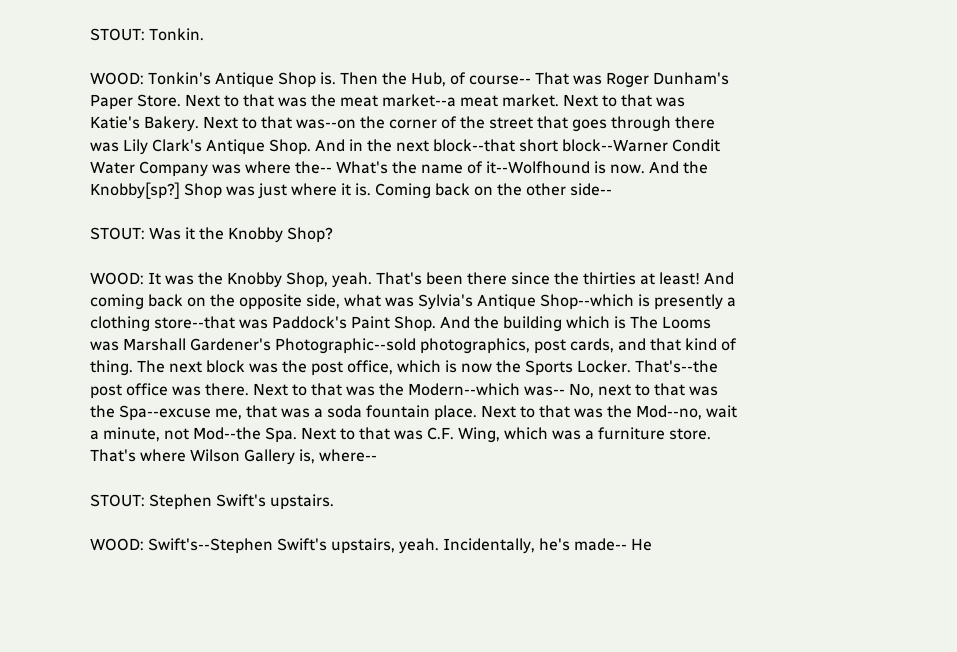STOUT: Tonkin.

WOOD: Tonkin's Antique Shop is. Then the Hub, of course-- That was Roger Dunham's Paper Store. Next to that was the meat market--a meat market. Next to that was Katie's Bakery. Next to that was--on the corner of the street that goes through there was Lily Clark's Antique Shop. And in the next block--that short block--Warner Condit Water Company was where the-- What's the name of it--Wolfhound is now. And the Knobby[sp?] Shop was just where it is. Coming back on the other side--

STOUT: Was it the Knobby Shop?

WOOD: It was the Knobby Shop, yeah. That's been there since the thirties at least! And coming back on the opposite side, what was Sylvia's Antique Shop--which is presently a clothing store--that was Paddock's Paint Shop. And the building which is The Looms was Marshall Gardener's Photographic--sold photographics, post cards, and that kind of thing. The next block was the post office, which is now the Sports Locker. That's--the post office was there. Next to that was the Modern--which was-- No, next to that was the Spa--excuse me, that was a soda fountain place. Next to that was the Mod--no, wait a minute, not Mod--the Spa. Next to that was C.F. Wing, which was a furniture store. That's where Wilson Gallery is, where--

STOUT: Stephen Swift's upstairs.

WOOD: Swift's--Stephen Swift's upstairs, yeah. Incidentally, he's made-- He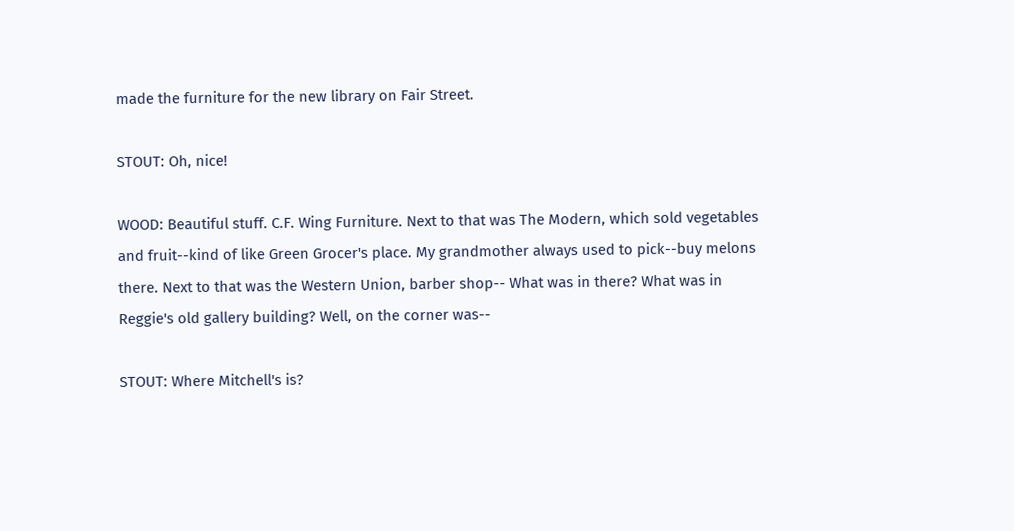made the furniture for the new library on Fair Street.

STOUT: Oh, nice!

WOOD: Beautiful stuff. C.F. Wing Furniture. Next to that was The Modern, which sold vegetables and fruit--kind of like Green Grocer's place. My grandmother always used to pick--buy melons there. Next to that was the Western Union, barber shop-- What was in there? What was in Reggie's old gallery building? Well, on the corner was--

STOUT: Where Mitchell's is?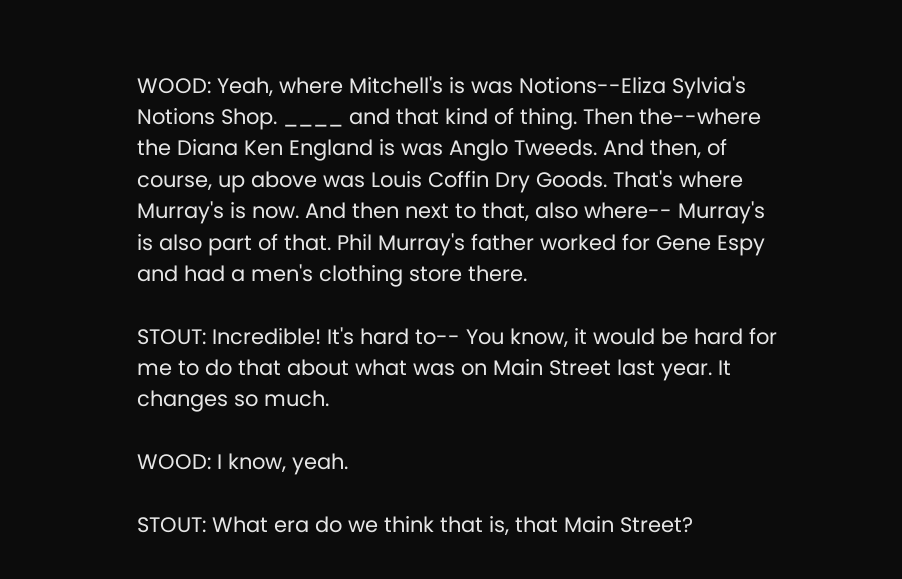WOOD: Yeah, where Mitchell's is was Notions--Eliza Sylvia's Notions Shop. ____ and that kind of thing. Then the--where the Diana Ken England is was Anglo Tweeds. And then, of course, up above was Louis Coffin Dry Goods. That's where Murray's is now. And then next to that, also where-- Murray's is also part of that. Phil Murray's father worked for Gene Espy and had a men's clothing store there.

STOUT: Incredible! It's hard to-- You know, it would be hard for me to do that about what was on Main Street last year. It changes so much.

WOOD: I know, yeah.

STOUT: What era do we think that is, that Main Street?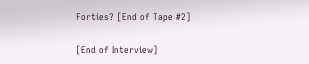Forties? [End of Tape #2]

[End of Interview]